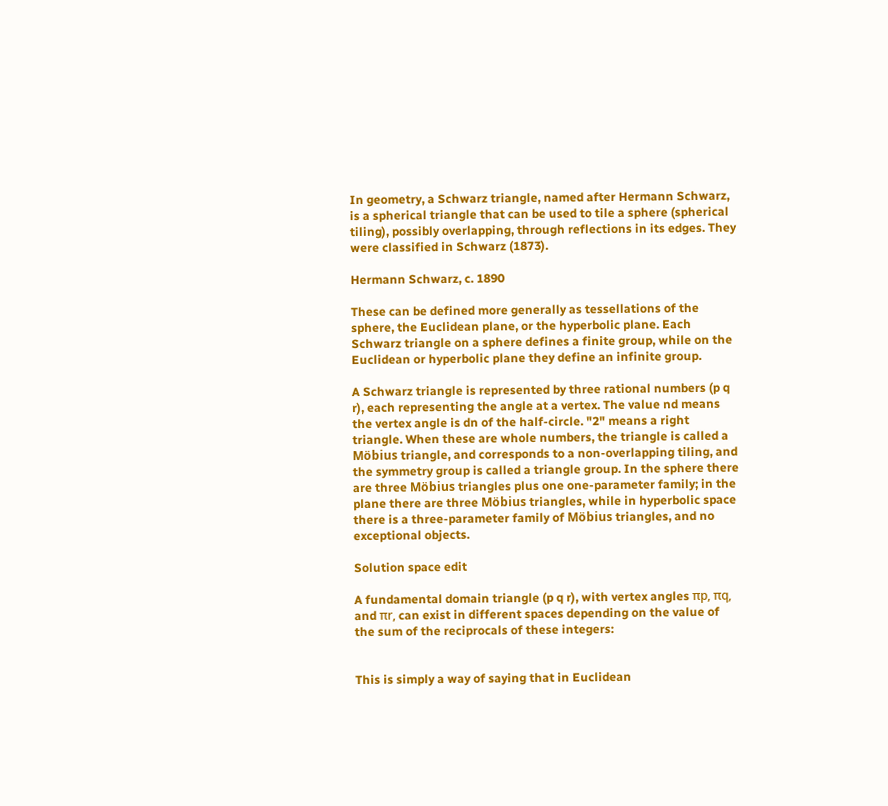In geometry, a Schwarz triangle, named after Hermann Schwarz, is a spherical triangle that can be used to tile a sphere (spherical tiling), possibly overlapping, through reflections in its edges. They were classified in Schwarz (1873).

Hermann Schwarz, c. 1890

These can be defined more generally as tessellations of the sphere, the Euclidean plane, or the hyperbolic plane. Each Schwarz triangle on a sphere defines a finite group, while on the Euclidean or hyperbolic plane they define an infinite group.

A Schwarz triangle is represented by three rational numbers (p q r), each representing the angle at a vertex. The value nd means the vertex angle is dn of the half-circle. "2" means a right triangle. When these are whole numbers, the triangle is called a Möbius triangle, and corresponds to a non-overlapping tiling, and the symmetry group is called a triangle group. In the sphere there are three Möbius triangles plus one one-parameter family; in the plane there are three Möbius triangles, while in hyperbolic space there is a three-parameter family of Möbius triangles, and no exceptional objects.

Solution space edit

A fundamental domain triangle (p q r), with vertex angles πp, πq, and πr, can exist in different spaces depending on the value of the sum of the reciprocals of these integers:


This is simply a way of saying that in Euclidean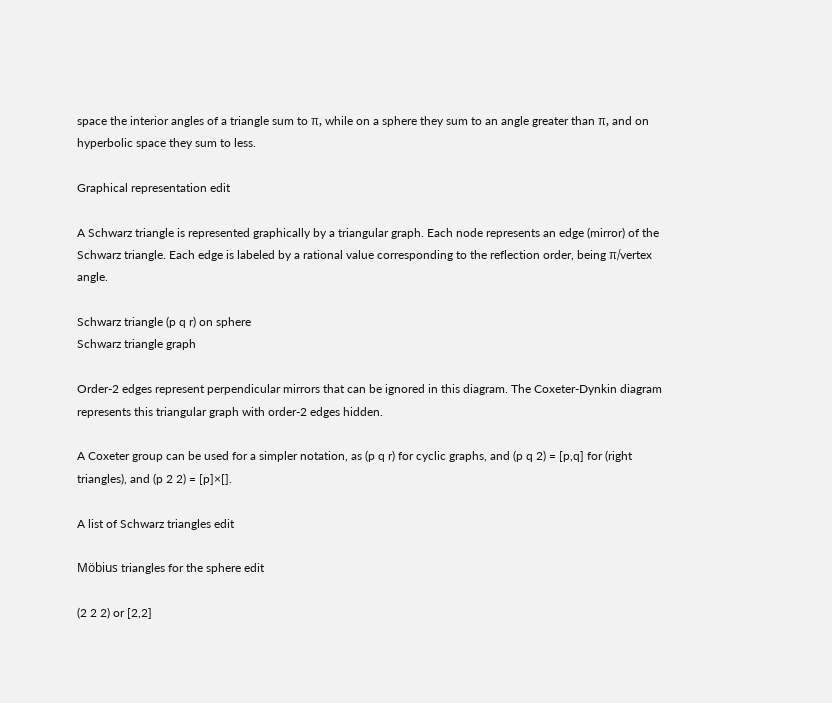space the interior angles of a triangle sum to π, while on a sphere they sum to an angle greater than π, and on hyperbolic space they sum to less.

Graphical representation edit

A Schwarz triangle is represented graphically by a triangular graph. Each node represents an edge (mirror) of the Schwarz triangle. Each edge is labeled by a rational value corresponding to the reflection order, being π/vertex angle.

Schwarz triangle (p q r) on sphere
Schwarz triangle graph

Order-2 edges represent perpendicular mirrors that can be ignored in this diagram. The Coxeter-Dynkin diagram represents this triangular graph with order-2 edges hidden.

A Coxeter group can be used for a simpler notation, as (p q r) for cyclic graphs, and (p q 2) = [p,q] for (right triangles), and (p 2 2) = [p]×[].

A list of Schwarz triangles edit

Möbius triangles for the sphere edit

(2 2 2) or [2,2]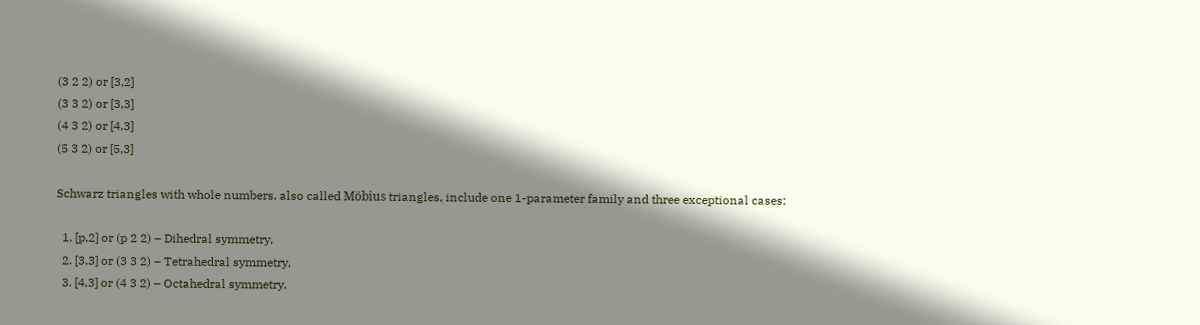(3 2 2) or [3,2]
(3 3 2) or [3,3]
(4 3 2) or [4,3]
(5 3 2) or [5,3]

Schwarz triangles with whole numbers, also called Möbius triangles, include one 1-parameter family and three exceptional cases:

  1. [p,2] or (p 2 2) – Dihedral symmetry,
  2. [3,3] or (3 3 2) – Tetrahedral symmetry,
  3. [4,3] or (4 3 2) – Octahedral symmetry,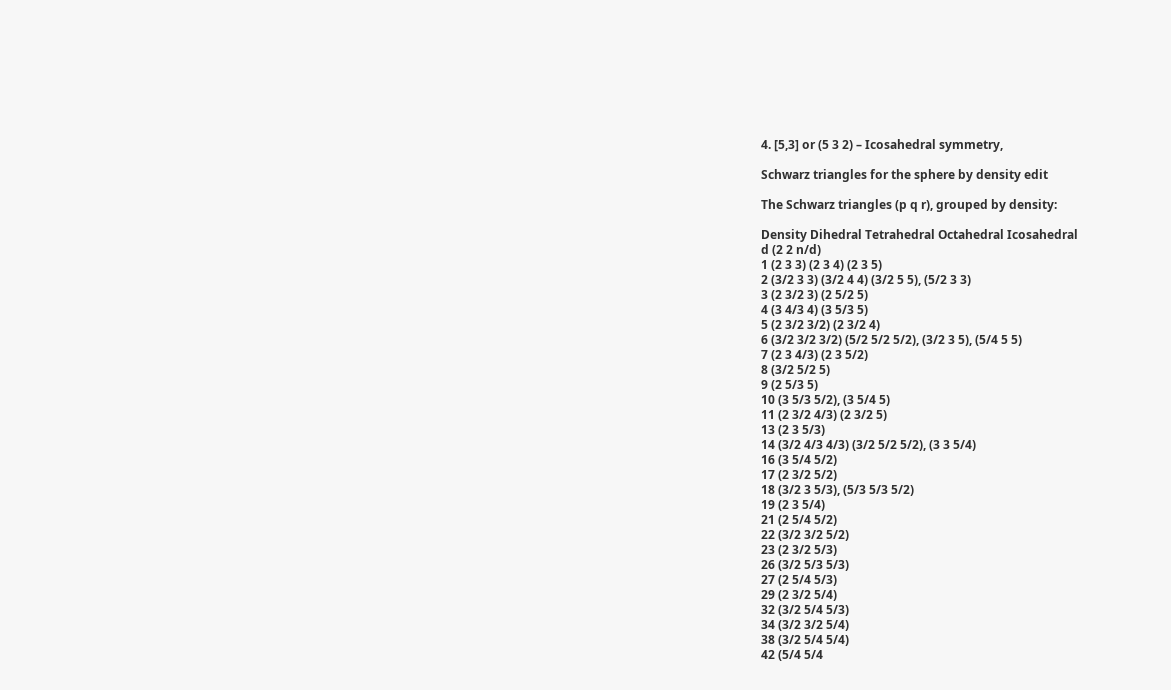4. [5,3] or (5 3 2) – Icosahedral symmetry,

Schwarz triangles for the sphere by density edit

The Schwarz triangles (p q r), grouped by density:

Density Dihedral Tetrahedral Octahedral Icosahedral
d (2 2 n/d)
1 (2 3 3) (2 3 4) (2 3 5)
2 (3/2 3 3) (3/2 4 4) (3/2 5 5), (5/2 3 3)
3 (2 3/2 3) (2 5/2 5)
4 (3 4/3 4) (3 5/3 5)
5 (2 3/2 3/2) (2 3/2 4)
6 (3/2 3/2 3/2) (5/2 5/2 5/2), (3/2 3 5), (5/4 5 5)
7 (2 3 4/3) (2 3 5/2)
8 (3/2 5/2 5)
9 (2 5/3 5)
10 (3 5/3 5/2), (3 5/4 5)
11 (2 3/2 4/3) (2 3/2 5)
13 (2 3 5/3)
14 (3/2 4/3 4/3) (3/2 5/2 5/2), (3 3 5/4)
16 (3 5/4 5/2)
17 (2 3/2 5/2)
18 (3/2 3 5/3), (5/3 5/3 5/2)
19 (2 3 5/4)
21 (2 5/4 5/2)
22 (3/2 3/2 5/2)
23 (2 3/2 5/3)
26 (3/2 5/3 5/3)
27 (2 5/4 5/3)
29 (2 3/2 5/4)
32 (3/2 5/4 5/3)
34 (3/2 3/2 5/4)
38 (3/2 5/4 5/4)
42 (5/4 5/4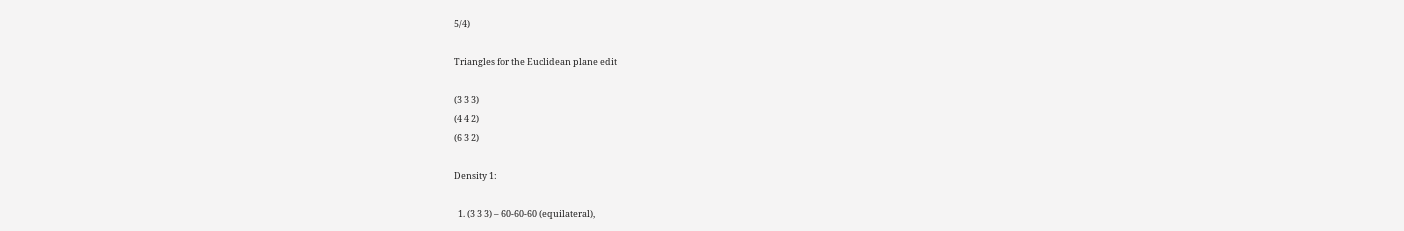5/4)

Triangles for the Euclidean plane edit

(3 3 3)
(4 4 2)
(6 3 2)

Density 1:

  1. (3 3 3) – 60-60-60 (equilateral),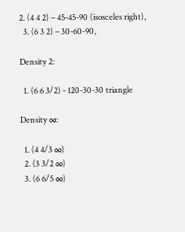2. (4 4 2) – 45-45-90 (isosceles right),
  3. (6 3 2) – 30-60-90,

Density 2:

  1. (6 6 3/2) - 120-30-30 triangle

Density ∞:

  1. (4 4/3 ∞)
  2. (3 3/2 ∞)
  3. (6 6/5 ∞)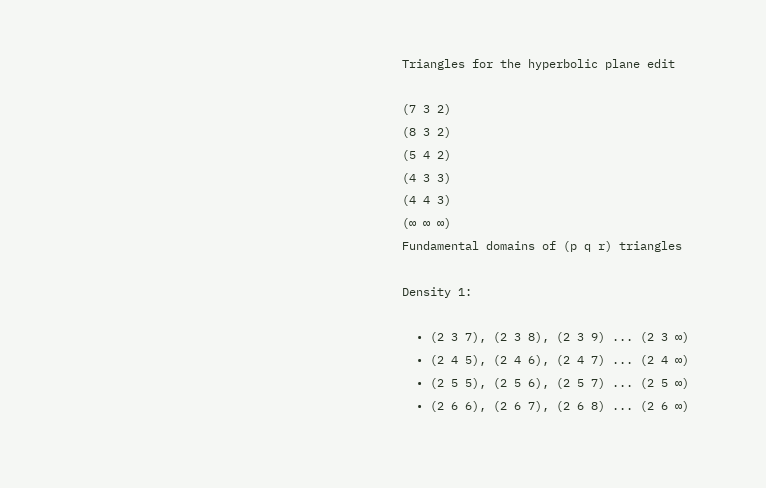Triangles for the hyperbolic plane edit

(7 3 2)
(8 3 2)
(5 4 2)
(4 3 3)
(4 4 3)
(∞ ∞ ∞)
Fundamental domains of (p q r) triangles

Density 1:

  • (2 3 7), (2 3 8), (2 3 9) ... (2 3 ∞)
  • (2 4 5), (2 4 6), (2 4 7) ... (2 4 ∞)
  • (2 5 5), (2 5 6), (2 5 7) ... (2 5 ∞)
  • (2 6 6), (2 6 7), (2 6 8) ... (2 6 ∞)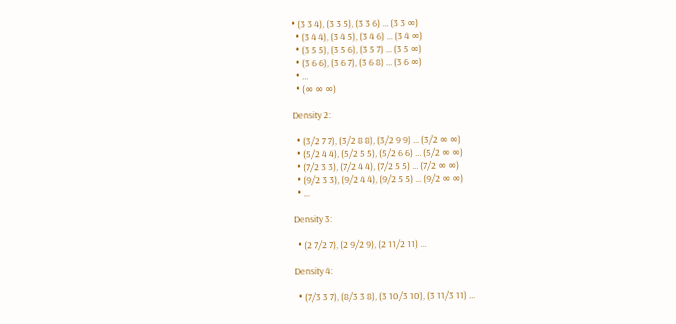• (3 3 4), (3 3 5), (3 3 6) ... (3 3 ∞)
  • (3 4 4), (3 4 5), (3 4 6) ... (3 4 ∞)
  • (3 5 5), (3 5 6), (3 5 7) ... (3 5 ∞)
  • (3 6 6), (3 6 7), (3 6 8) ... (3 6 ∞)
  • ...
  • (∞ ∞ ∞)

Density 2:

  • (3/2 7 7), (3/2 8 8), (3/2 9 9) ... (3/2 ∞ ∞)
  • (5/2 4 4), (5/2 5 5), (5/2 6 6) ... (5/2 ∞ ∞)
  • (7/2 3 3), (7/2 4 4), (7/2 5 5) ... (7/2 ∞ ∞)
  • (9/2 3 3), (9/2 4 4), (9/2 5 5) ... (9/2 ∞ ∞)
  • ...

Density 3:

  • (2 7/2 7), (2 9/2 9), (2 11/2 11) ...

Density 4:

  • (7/3 3 7), (8/3 3 8), (3 10/3 10), (3 11/3 11) ...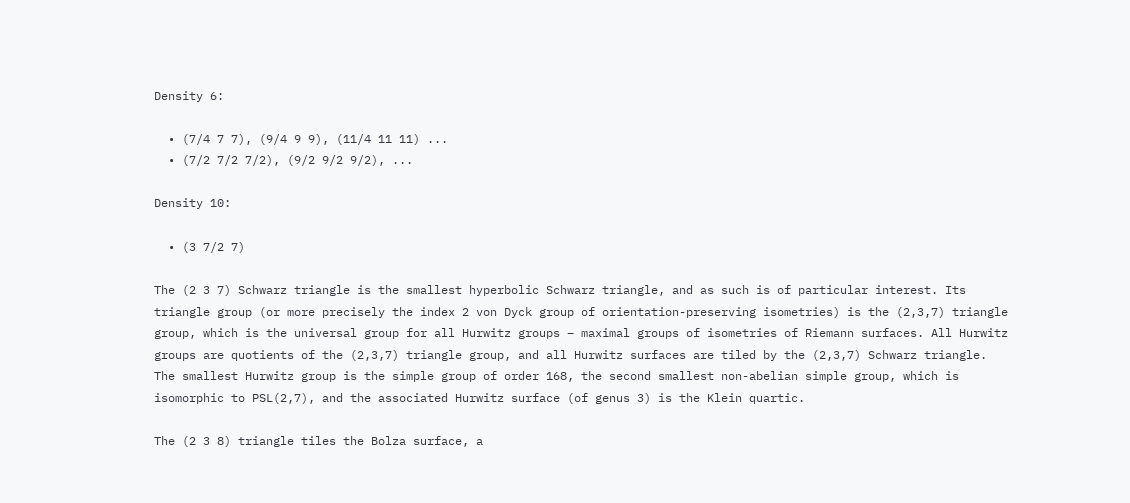Density 6:

  • (7/4 7 7), (9/4 9 9), (11/4 11 11) ...
  • (7/2 7/2 7/2), (9/2 9/2 9/2), ...

Density 10:

  • (3 7/2 7)

The (2 3 7) Schwarz triangle is the smallest hyperbolic Schwarz triangle, and as such is of particular interest. Its triangle group (or more precisely the index 2 von Dyck group of orientation-preserving isometries) is the (2,3,7) triangle group, which is the universal group for all Hurwitz groups – maximal groups of isometries of Riemann surfaces. All Hurwitz groups are quotients of the (2,3,7) triangle group, and all Hurwitz surfaces are tiled by the (2,3,7) Schwarz triangle. The smallest Hurwitz group is the simple group of order 168, the second smallest non-abelian simple group, which is isomorphic to PSL(2,7), and the associated Hurwitz surface (of genus 3) is the Klein quartic.

The (2 3 8) triangle tiles the Bolza surface, a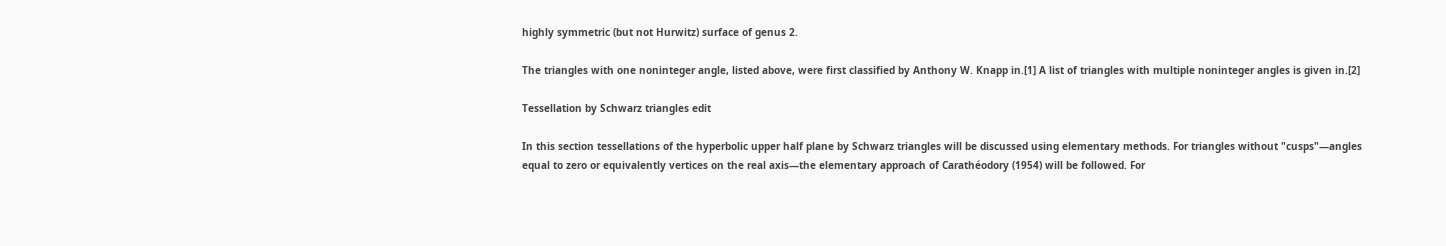highly symmetric (but not Hurwitz) surface of genus 2.

The triangles with one noninteger angle, listed above, were first classified by Anthony W. Knapp in.[1] A list of triangles with multiple noninteger angles is given in.[2]

Tessellation by Schwarz triangles edit

In this section tessellations of the hyperbolic upper half plane by Schwarz triangles will be discussed using elementary methods. For triangles without "cusps"—angles equal to zero or equivalently vertices on the real axis—the elementary approach of Carathéodory (1954) will be followed. For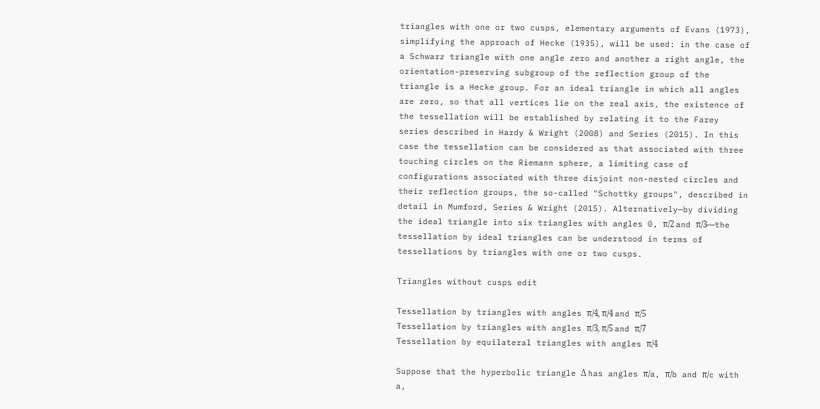triangles with one or two cusps, elementary arguments of Evans (1973), simplifying the approach of Hecke (1935), will be used: in the case of a Schwarz triangle with one angle zero and another a right angle, the orientation-preserving subgroup of the reflection group of the triangle is a Hecke group. For an ideal triangle in which all angles are zero, so that all vertices lie on the real axis, the existence of the tessellation will be established by relating it to the Farey series described in Hardy & Wright (2008) and Series (2015). In this case the tessellation can be considered as that associated with three touching circles on the Riemann sphere, a limiting case of configurations associated with three disjoint non-nested circles and their reflection groups, the so-called "Schottky groups", described in detail in Mumford, Series & Wright (2015). Alternatively—by dividing the ideal triangle into six triangles with angles 0, π/2 and π/3—the tessellation by ideal triangles can be understood in terms of tessellations by triangles with one or two cusps.

Triangles without cusps edit

Tessellation by triangles with angles π/4, π/4 and π/5
Tessellation by triangles with angles π/3, π/5 and π/7
Tessellation by equilateral triangles with angles π/4

Suppose that the hyperbolic triangle Δ has angles π/a, π/b and π/c with a,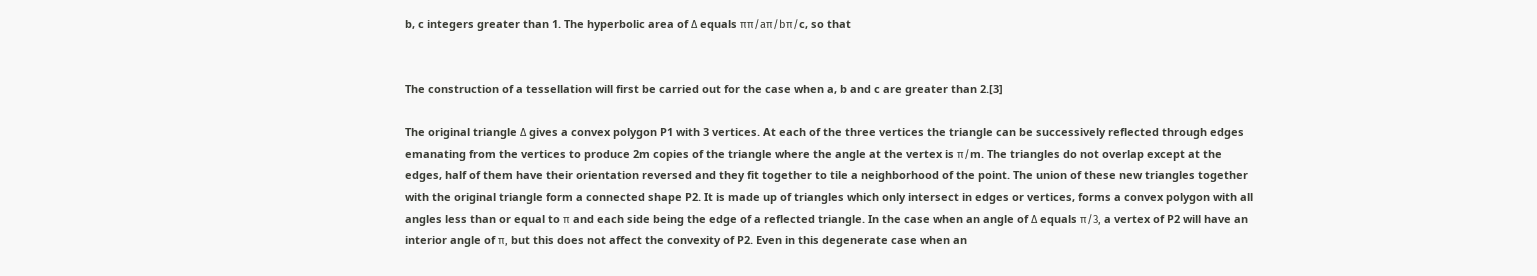b, c integers greater than 1. The hyperbolic area of Δ equals ππ/aπ/bπ/c, so that


The construction of a tessellation will first be carried out for the case when a, b and c are greater than 2.[3]

The original triangle Δ gives a convex polygon P1 with 3 vertices. At each of the three vertices the triangle can be successively reflected through edges emanating from the vertices to produce 2m copies of the triangle where the angle at the vertex is π/m. The triangles do not overlap except at the edges, half of them have their orientation reversed and they fit together to tile a neighborhood of the point. The union of these new triangles together with the original triangle form a connected shape P2. It is made up of triangles which only intersect in edges or vertices, forms a convex polygon with all angles less than or equal to π and each side being the edge of a reflected triangle. In the case when an angle of Δ equals π/3, a vertex of P2 will have an interior angle of π, but this does not affect the convexity of P2. Even in this degenerate case when an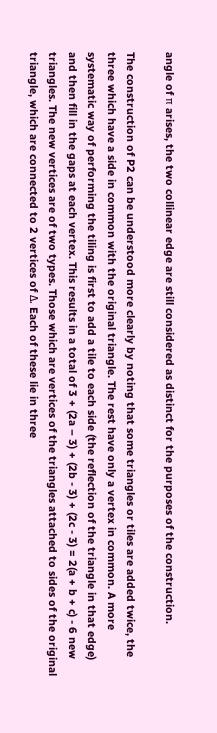angle of π arises, the two collinear edge are still considered as distinct for the purposes of the construction.

The construction of P2 can be understood more clearly by noting that some triangles or tiles are added twice, the three which have a side in common with the original triangle. The rest have only a vertex in common. A more systematic way of performing the tiling is first to add a tile to each side (the reflection of the triangle in that edge) and then fill in the gaps at each vertex. This results in a total of 3 + (2a – 3) + (2b - 3) + (2c - 3) = 2(a + b + c) - 6 new triangles. The new vertices are of two types. Those which are vertices of the triangles attached to sides of the original triangle, which are connected to 2 vertices of Δ. Each of these lie in three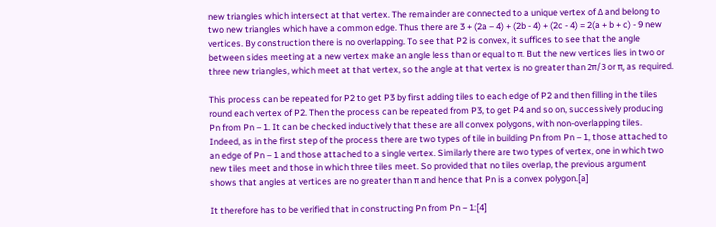new triangles which intersect at that vertex. The remainder are connected to a unique vertex of Δ and belong to two new triangles which have a common edge. Thus there are 3 + (2a – 4) + (2b - 4) + (2c - 4) = 2(a + b + c) - 9 new vertices. By construction there is no overlapping. To see that P2 is convex, it suffices to see that the angle between sides meeting at a new vertex make an angle less than or equal to π. But the new vertices lies in two or three new triangles, which meet at that vertex, so the angle at that vertex is no greater than 2π/3 or π, as required.

This process can be repeated for P2 to get P3 by first adding tiles to each edge of P2 and then filling in the tiles round each vertex of P2. Then the process can be repeated from P3, to get P4 and so on, successively producing Pn from Pn – 1. It can be checked inductively that these are all convex polygons, with non-overlapping tiles. Indeed, as in the first step of the process there are two types of tile in building Pn from Pn – 1, those attached to an edge of Pn – 1 and those attached to a single vertex. Similarly there are two types of vertex, one in which two new tiles meet and those in which three tiles meet. So provided that no tiles overlap, the previous argument shows that angles at vertices are no greater than π and hence that Pn is a convex polygon.[a]

It therefore has to be verified that in constructing Pn from Pn − 1:[4]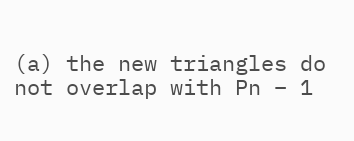(a) the new triangles do not overlap with Pn − 1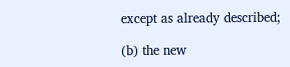except as already described;

(b) the new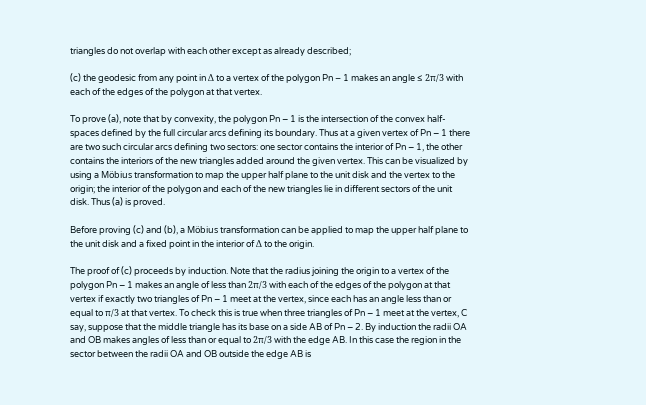triangles do not overlap with each other except as already described;

(c) the geodesic from any point in Δ to a vertex of the polygon Pn – 1 makes an angle ≤ 2π/3 with each of the edges of the polygon at that vertex.

To prove (a), note that by convexity, the polygon Pn − 1 is the intersection of the convex half-spaces defined by the full circular arcs defining its boundary. Thus at a given vertex of Pn − 1 there are two such circular arcs defining two sectors: one sector contains the interior of Pn − 1, the other contains the interiors of the new triangles added around the given vertex. This can be visualized by using a Möbius transformation to map the upper half plane to the unit disk and the vertex to the origin; the interior of the polygon and each of the new triangles lie in different sectors of the unit disk. Thus (a) is proved.

Before proving (c) and (b), a Möbius transformation can be applied to map the upper half plane to the unit disk and a fixed point in the interior of Δ to the origin.

The proof of (c) proceeds by induction. Note that the radius joining the origin to a vertex of the polygon Pn − 1 makes an angle of less than 2π/3 with each of the edges of the polygon at that vertex if exactly two triangles of Pn − 1 meet at the vertex, since each has an angle less than or equal to π/3 at that vertex. To check this is true when three triangles of Pn − 1 meet at the vertex, C say, suppose that the middle triangle has its base on a side AB of Pn − 2. By induction the radii OA and OB makes angles of less than or equal to 2π/3 with the edge AB. In this case the region in the sector between the radii OA and OB outside the edge AB is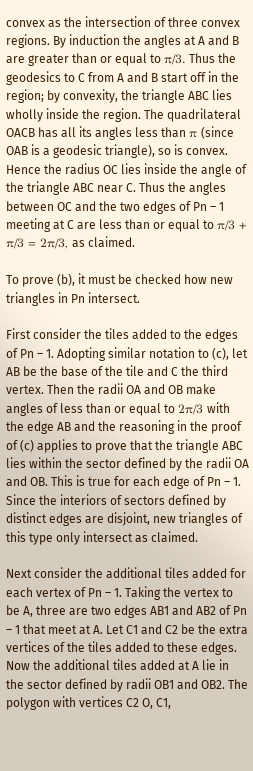convex as the intersection of three convex regions. By induction the angles at A and B are greater than or equal to π/3. Thus the geodesics to C from A and B start off in the region; by convexity, the triangle ABC lies wholly inside the region. The quadrilateral OACB has all its angles less than π (since OAB is a geodesic triangle), so is convex. Hence the radius OC lies inside the angle of the triangle ABC near C. Thus the angles between OC and the two edges of Pn – 1 meeting at C are less than or equal to π/3 + π/3 = 2π/3, as claimed.

To prove (b), it must be checked how new triangles in Pn intersect.

First consider the tiles added to the edges of Pn – 1. Adopting similar notation to (c), let AB be the base of the tile and C the third vertex. Then the radii OA and OB make angles of less than or equal to 2π/3 with the edge AB and the reasoning in the proof of (c) applies to prove that the triangle ABC lies within the sector defined by the radii OA and OB. This is true for each edge of Pn – 1. Since the interiors of sectors defined by distinct edges are disjoint, new triangles of this type only intersect as claimed.

Next consider the additional tiles added for each vertex of Pn – 1. Taking the vertex to be A, three are two edges AB1 and AB2 of Pn – 1 that meet at A. Let C1 and C2 be the extra vertices of the tiles added to these edges. Now the additional tiles added at A lie in the sector defined by radii OB1 and OB2. The polygon with vertices C2 O, C1,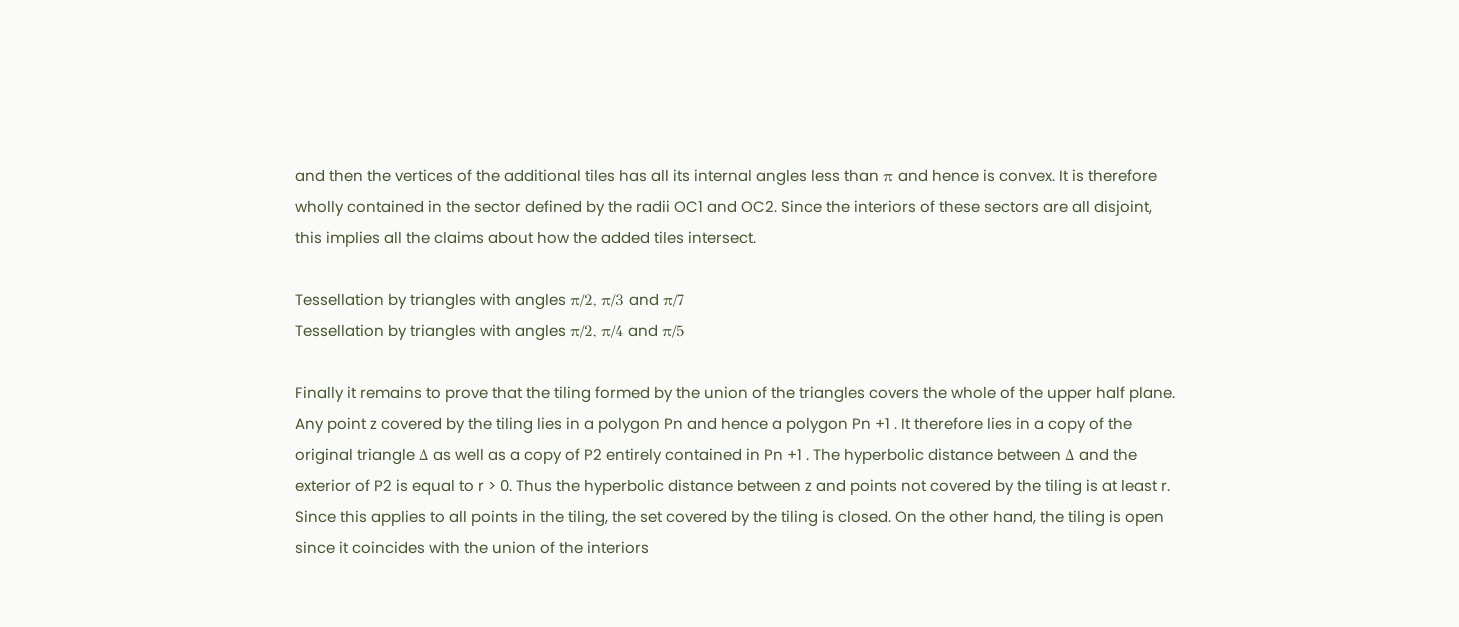and then the vertices of the additional tiles has all its internal angles less than π and hence is convex. It is therefore wholly contained in the sector defined by the radii OC1 and OC2. Since the interiors of these sectors are all disjoint, this implies all the claims about how the added tiles intersect.

Tessellation by triangles with angles π/2, π/3 and π/7
Tessellation by triangles with angles π/2, π/4 and π/5

Finally it remains to prove that the tiling formed by the union of the triangles covers the whole of the upper half plane. Any point z covered by the tiling lies in a polygon Pn and hence a polygon Pn +1 . It therefore lies in a copy of the original triangle Δ as well as a copy of P2 entirely contained in Pn +1 . The hyperbolic distance between Δ and the exterior of P2 is equal to r > 0. Thus the hyperbolic distance between z and points not covered by the tiling is at least r. Since this applies to all points in the tiling, the set covered by the tiling is closed. On the other hand, the tiling is open since it coincides with the union of the interiors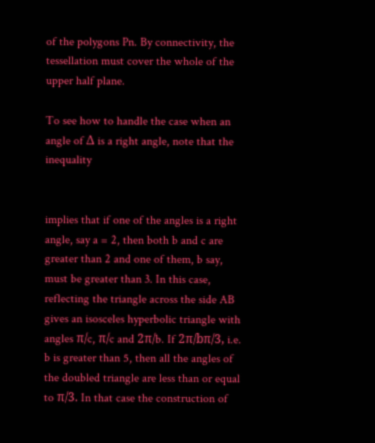of the polygons Pn. By connectivity, the tessellation must cover the whole of the upper half plane.

To see how to handle the case when an angle of Δ is a right angle, note that the inequality


implies that if one of the angles is a right angle, say a = 2, then both b and c are greater than 2 and one of them, b say, must be greater than 3. In this case, reflecting the triangle across the side AB gives an isosceles hyperbolic triangle with angles π/c, π/c and 2π/b. If 2π/bπ/3, i.e. b is greater than 5, then all the angles of the doubled triangle are less than or equal to π/3. In that case the construction of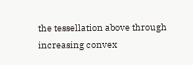the tessellation above through increasing convex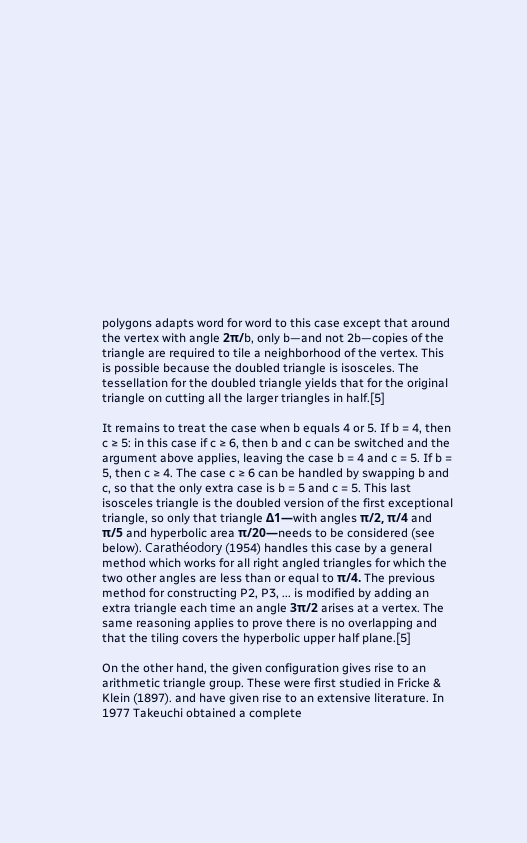polygons adapts word for word to this case except that around the vertex with angle 2π/b, only b—and not 2b—copies of the triangle are required to tile a neighborhood of the vertex. This is possible because the doubled triangle is isosceles. The tessellation for the doubled triangle yields that for the original triangle on cutting all the larger triangles in half.[5]

It remains to treat the case when b equals 4 or 5. If b = 4, then c ≥ 5: in this case if c ≥ 6, then b and c can be switched and the argument above applies, leaving the case b = 4 and c = 5. If b = 5, then c ≥ 4. The case c ≥ 6 can be handled by swapping b and c, so that the only extra case is b = 5 and c = 5. This last isosceles triangle is the doubled version of the first exceptional triangle, so only that triangle Δ1—with angles π/2, π/4 and π/5 and hyperbolic area π/20—needs to be considered (see below). Carathéodory (1954) handles this case by a general method which works for all right angled triangles for which the two other angles are less than or equal to π/4. The previous method for constructing P2, P3, ... is modified by adding an extra triangle each time an angle 3π/2 arises at a vertex. The same reasoning applies to prove there is no overlapping and that the tiling covers the hyperbolic upper half plane.[5]

On the other hand, the given configuration gives rise to an arithmetic triangle group. These were first studied in Fricke & Klein (1897). and have given rise to an extensive literature. In 1977 Takeuchi obtained a complete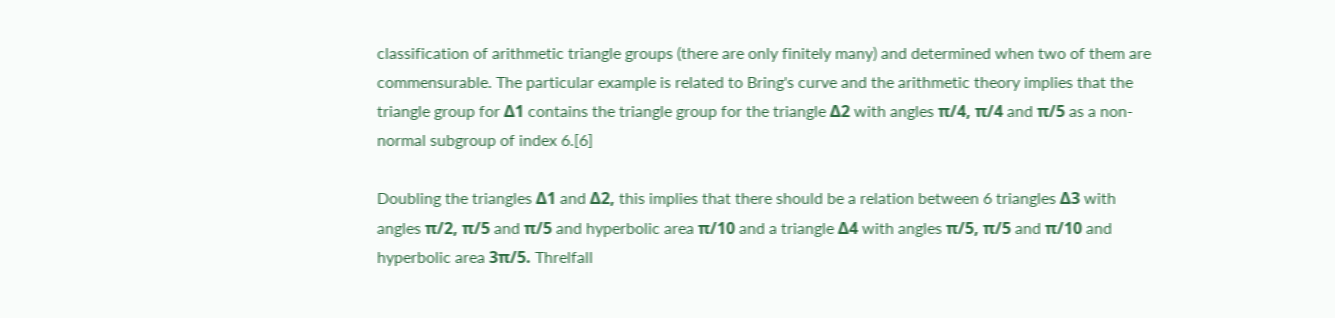classification of arithmetic triangle groups (there are only finitely many) and determined when two of them are commensurable. The particular example is related to Bring's curve and the arithmetic theory implies that the triangle group for Δ1 contains the triangle group for the triangle Δ2 with angles π/4, π/4 and π/5 as a non-normal subgroup of index 6.[6]

Doubling the triangles Δ1 and Δ2, this implies that there should be a relation between 6 triangles Δ3 with angles π/2, π/5 and π/5 and hyperbolic area π/10 and a triangle Δ4 with angles π/5, π/5 and π/10 and hyperbolic area 3π/5. Threlfall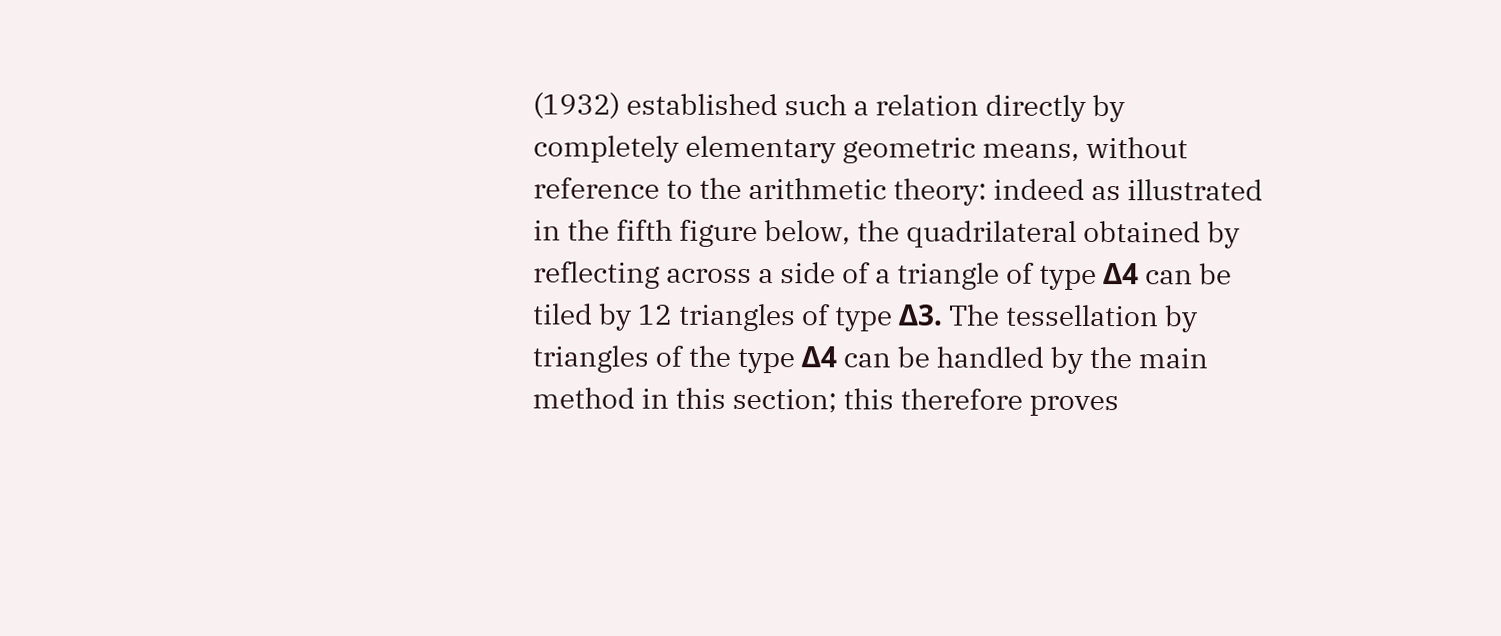(1932) established such a relation directly by completely elementary geometric means, without reference to the arithmetic theory: indeed as illustrated in the fifth figure below, the quadrilateral obtained by reflecting across a side of a triangle of type Δ4 can be tiled by 12 triangles of type Δ3. The tessellation by triangles of the type Δ4 can be handled by the main method in this section; this therefore proves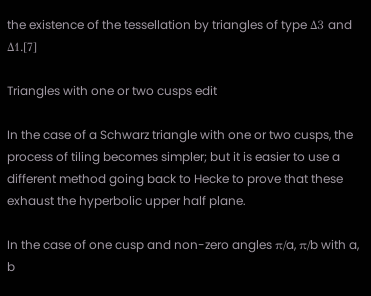the existence of the tessellation by triangles of type Δ3 and Δ1.[7]

Triangles with one or two cusps edit

In the case of a Schwarz triangle with one or two cusps, the process of tiling becomes simpler; but it is easier to use a different method going back to Hecke to prove that these exhaust the hyperbolic upper half plane.

In the case of one cusp and non-zero angles π/a, π/b with a, b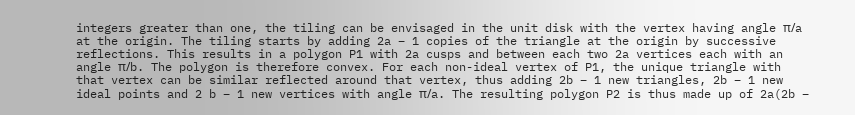integers greater than one, the tiling can be envisaged in the unit disk with the vertex having angle π/a at the origin. The tiling starts by adding 2a – 1 copies of the triangle at the origin by successive reflections. This results in a polygon P1 with 2a cusps and between each two 2a vertices each with an angle π/b. The polygon is therefore convex. For each non-ideal vertex of P1, the unique triangle with that vertex can be similar reflected around that vertex, thus adding 2b – 1 new triangles, 2b – 1 new ideal points and 2 b – 1 new vertices with angle π/a. The resulting polygon P2 is thus made up of 2a(2b –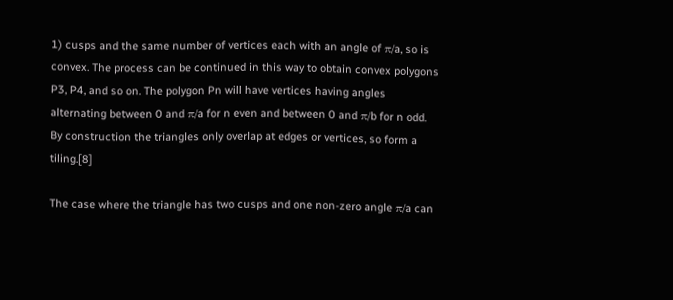1) cusps and the same number of vertices each with an angle of π/a, so is convex. The process can be continued in this way to obtain convex polygons P3, P4, and so on. The polygon Pn will have vertices having angles alternating between 0 and π/a for n even and between 0 and π/b for n odd. By construction the triangles only overlap at edges or vertices, so form a tiling.[8]

The case where the triangle has two cusps and one non-zero angle π/a can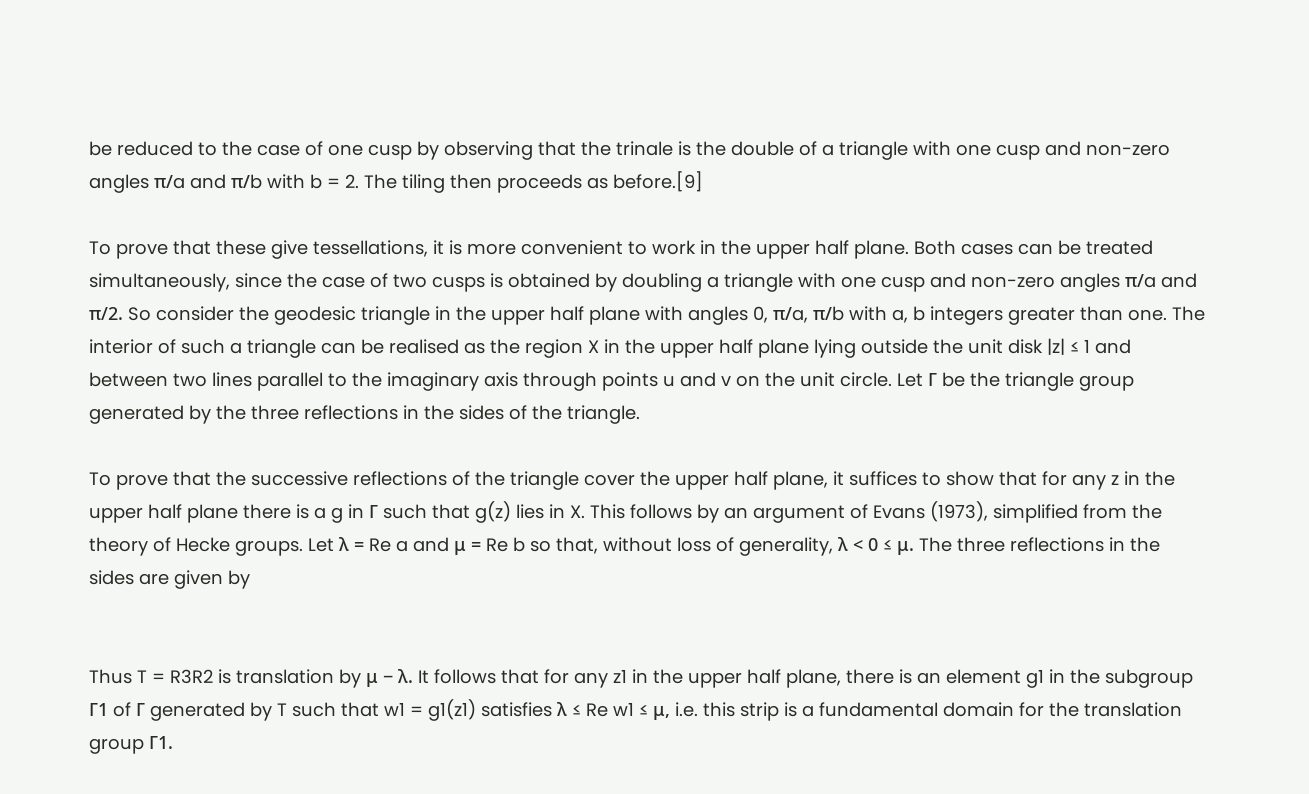be reduced to the case of one cusp by observing that the trinale is the double of a triangle with one cusp and non-zero angles π/a and π/b with b = 2. The tiling then proceeds as before.[9]

To prove that these give tessellations, it is more convenient to work in the upper half plane. Both cases can be treated simultaneously, since the case of two cusps is obtained by doubling a triangle with one cusp and non-zero angles π/a and π/2. So consider the geodesic triangle in the upper half plane with angles 0, π/a, π/b with a, b integers greater than one. The interior of such a triangle can be realised as the region X in the upper half plane lying outside the unit disk |z| ≤ 1 and between two lines parallel to the imaginary axis through points u and v on the unit circle. Let Γ be the triangle group generated by the three reflections in the sides of the triangle.

To prove that the successive reflections of the triangle cover the upper half plane, it suffices to show that for any z in the upper half plane there is a g in Γ such that g(z) lies in X. This follows by an argument of Evans (1973), simplified from the theory of Hecke groups. Let λ = Re a and μ = Re b so that, without loss of generality, λ < 0 ≤ μ. The three reflections in the sides are given by


Thus T = R3R2 is translation by μ − λ. It follows that for any z1 in the upper half plane, there is an element g1 in the subgroup Γ1 of Γ generated by T such that w1 = g1(z1) satisfies λ ≤ Re w1 ≤ μ, i.e. this strip is a fundamental domain for the translation group Γ1.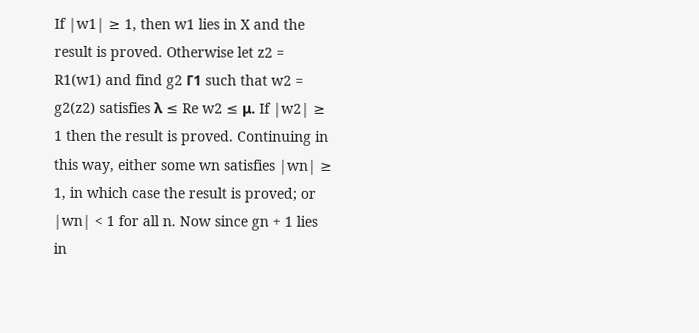If |w1| ≥ 1, then w1 lies in X and the result is proved. Otherwise let z2 = R1(w1) and find g2 Γ1 such that w2 = g2(z2) satisfies λ ≤ Re w2 ≤ μ. If |w2| ≥ 1 then the result is proved. Continuing in this way, either some wn satisfies |wn| ≥ 1, in which case the result is proved; or |wn| < 1 for all n. Now since gn + 1 lies in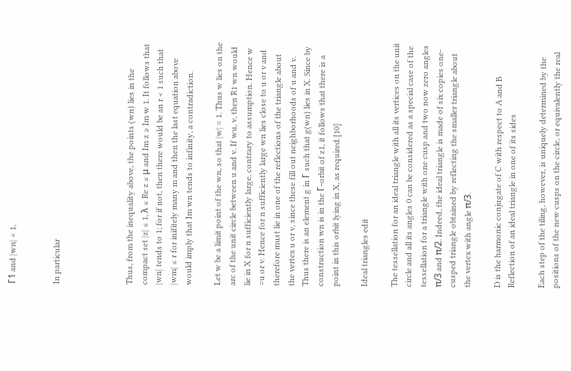Γ1 and |wn| < 1,


In particular




Thus, from the inequality above, the points (wn) lies in the compact set |z| ≤ 1, λ ≤ Re z ≤ μ and Im z ≥ Im w 1. It follows that |wn| tends to 1; for if not, then there would be an r < 1 such that |wm| ≤ r for inifitely many m and then the last equation above would imply that Im wn tends to infinity, a contradiction.

Let w be a limit point of the wn, so that |w| = 1. Thus w lies on the arc of the unit circle between u and v. If wu, v, then R1 wn would lie in X for n sufficiently large, contrary to assumption. Hence w =u or v. Hence for n sufficiently large wn lies close to u or v and therefore must lie in one of the reflections of the triangle about the vertex u or v, since these fill out neighborhoods of u and v. Thus there is an element g in Γ such that g(wn) lies in X. Since by construction wn is in the Γ-orbit of z1, it follows that there is a point in this orbit lying in X, as required.[10]

Ideal triangles edit

The tessellation for an ideal triangle with all its vertices on the unit circle and all its angles 0 can be considered as a special case of the tessellation for a triangle with one cusp and two now zero angles π/3 and π/2. Indeed, the ideal triangle is made of six copies one-cusped triangle obtained by reflecting the smaller triangle about the vertex with angle π/3.

D is the harmonic conjugate of C with respect to A and B
Reflection of an ideal triangle in one of its sides

Each step of the tiling, however, is uniquely determined by the positions of the new cusps on the circle, or equivalently the real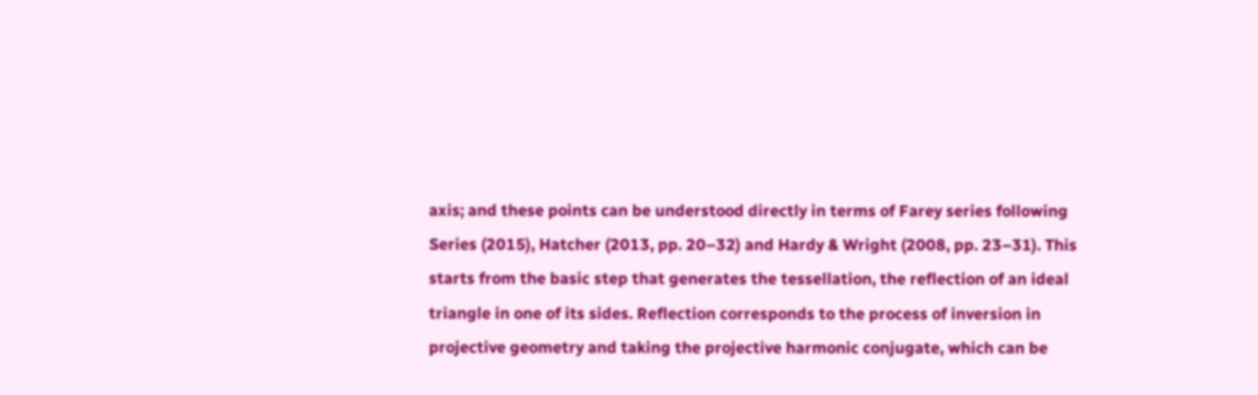axis; and these points can be understood directly in terms of Farey series following Series (2015), Hatcher (2013, pp. 20–32) and Hardy & Wright (2008, pp. 23–31). This starts from the basic step that generates the tessellation, the reflection of an ideal triangle in one of its sides. Reflection corresponds to the process of inversion in projective geometry and taking the projective harmonic conjugate, which can be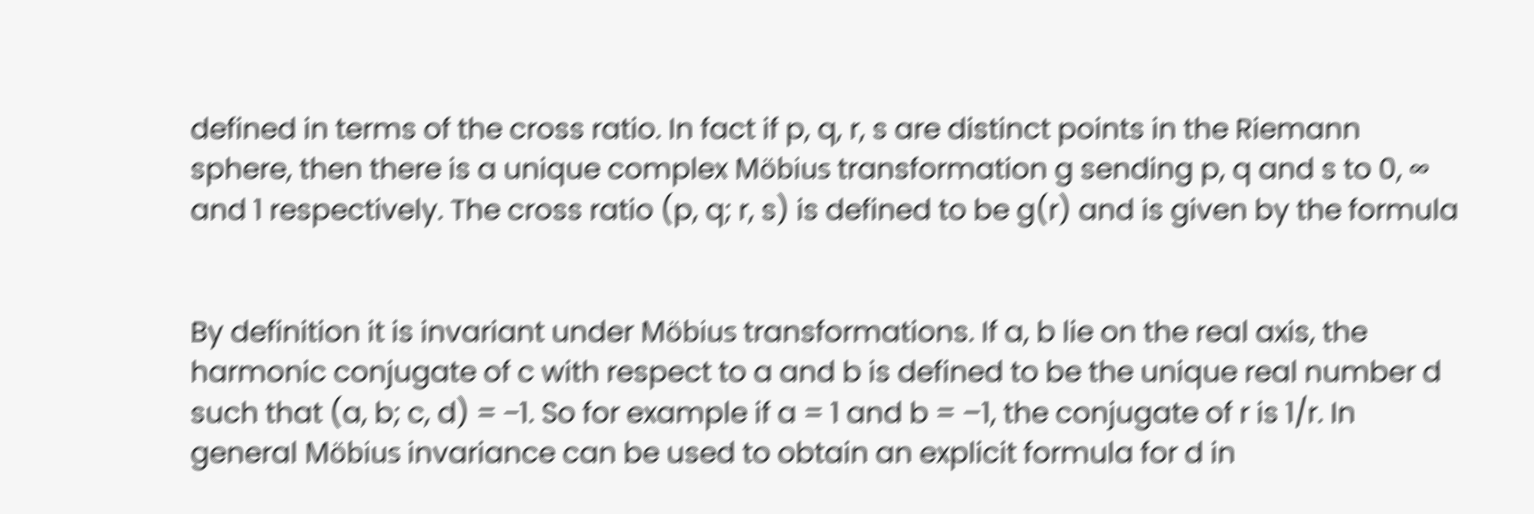defined in terms of the cross ratio. In fact if p, q, r, s are distinct points in the Riemann sphere, then there is a unique complex Möbius transformation g sending p, q and s to 0, ∞ and 1 respectively. The cross ratio (p, q; r, s) is defined to be g(r) and is given by the formula


By definition it is invariant under Möbius transformations. If a, b lie on the real axis, the harmonic conjugate of c with respect to a and b is defined to be the unique real number d such that (a, b; c, d) = −1. So for example if a = 1 and b = –1, the conjugate of r is 1/r. In general Möbius invariance can be used to obtain an explicit formula for d in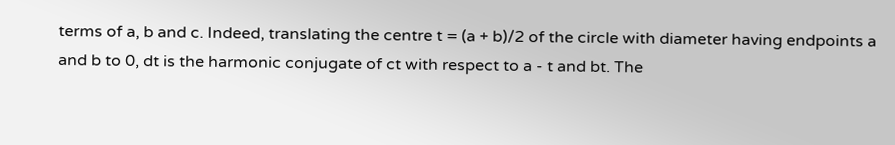terms of a, b and c. Indeed, translating the centre t = (a + b)/2 of the circle with diameter having endpoints a and b to 0, dt is the harmonic conjugate of ct with respect to a - t and bt. The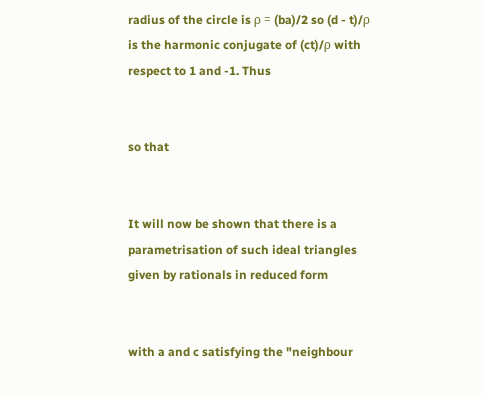radius of the circle is ρ = (ba)/2 so (d - t)/ρ is the harmonic conjugate of (ct)/ρ with respect to 1 and -1. Thus


so that


It will now be shown that there is a parametrisation of such ideal triangles given by rationals in reduced form


with a and c satisfying the "neighbour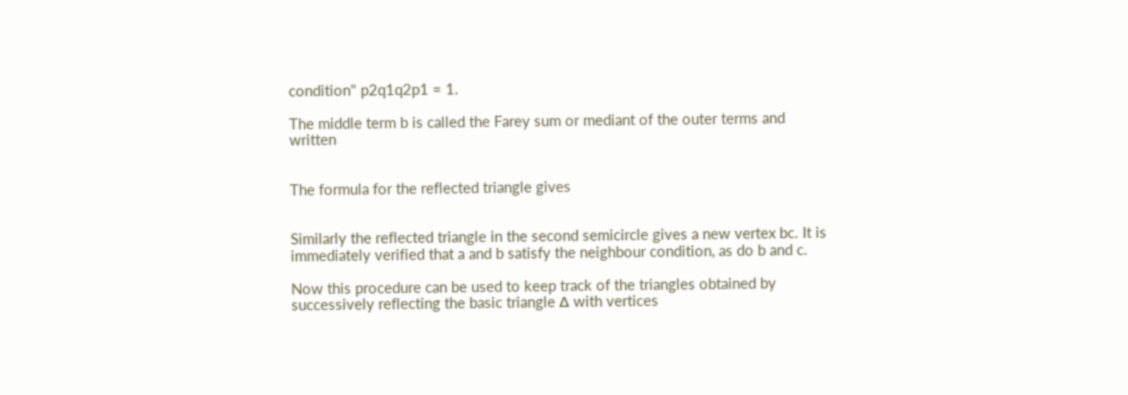condition" p2q1q2p1 = 1.

The middle term b is called the Farey sum or mediant of the outer terms and written


The formula for the reflected triangle gives


Similarly the reflected triangle in the second semicircle gives a new vertex bc. It is immediately verified that a and b satisfy the neighbour condition, as do b and c.

Now this procedure can be used to keep track of the triangles obtained by successively reflecting the basic triangle Δ with vertices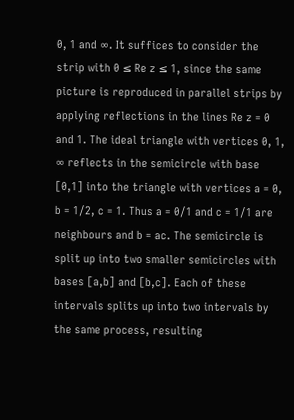0, 1 and ∞. It suffices to consider the strip with 0 ≤ Re z ≤ 1, since the same picture is reproduced in parallel strips by applying reflections in the lines Re z = 0 and 1. The ideal triangle with vertices 0, 1, ∞ reflects in the semicircle with base [0,1] into the triangle with vertices a = 0, b = 1/2, c = 1. Thus a = 0/1 and c = 1/1 are neighbours and b = ac. The semicircle is split up into two smaller semicircles with bases [a,b] and [b,c]. Each of these intervals splits up into two intervals by the same process, resulting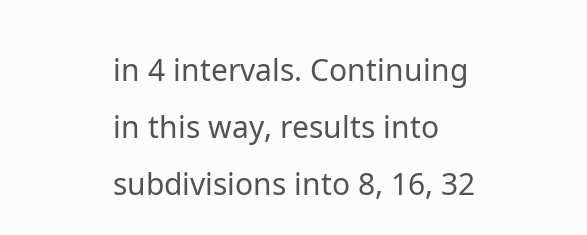in 4 intervals. Continuing in this way, results into subdivisions into 8, 16, 32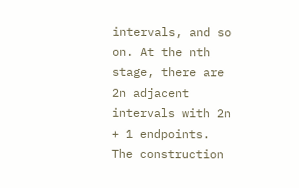intervals, and so on. At the nth stage, there are 2n adjacent intervals with 2n + 1 endpoints. The construction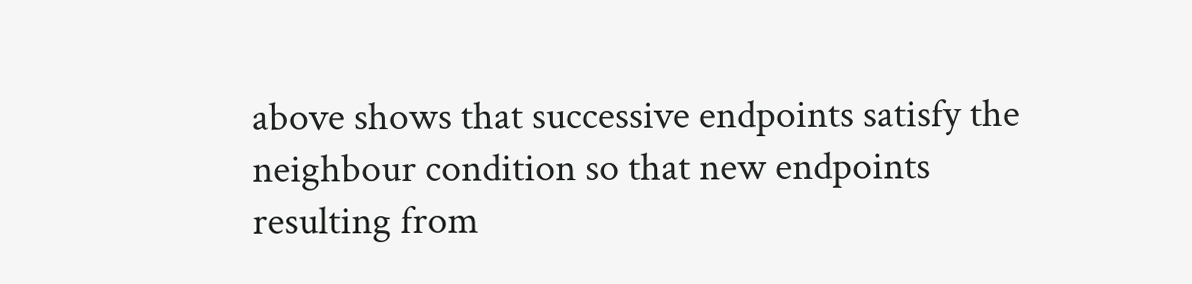above shows that successive endpoints satisfy the neighbour condition so that new endpoints resulting from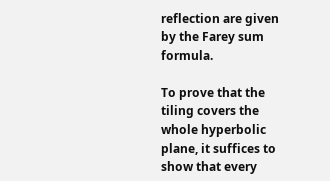reflection are given by the Farey sum formula.

To prove that the tiling covers the whole hyperbolic plane, it suffices to show that every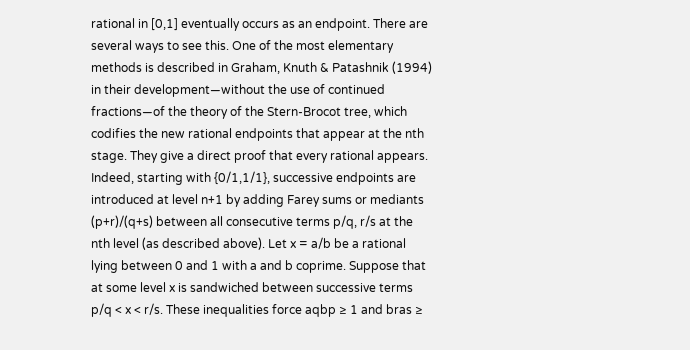rational in [0,1] eventually occurs as an endpoint. There are several ways to see this. One of the most elementary methods is described in Graham, Knuth & Patashnik (1994) in their development—without the use of continued fractions—of the theory of the Stern-Brocot tree, which codifies the new rational endpoints that appear at the nth stage. They give a direct proof that every rational appears. Indeed, starting with {0/1,1/1}, successive endpoints are introduced at level n+1 by adding Farey sums or mediants (p+r)/(q+s) between all consecutive terms p/q, r/s at the nth level (as described above). Let x = a/b be a rational lying between 0 and 1 with a and b coprime. Suppose that at some level x is sandwiched between successive terms p/q < x < r/s. These inequalities force aqbp ≥ 1 and bras ≥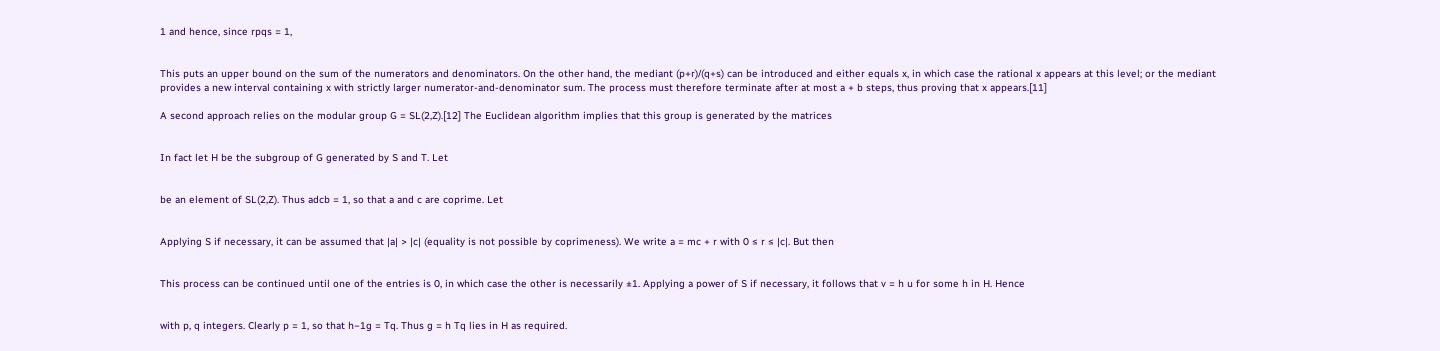1 and hence, since rpqs = 1,


This puts an upper bound on the sum of the numerators and denominators. On the other hand, the mediant (p+r)/(q+s) can be introduced and either equals x, in which case the rational x appears at this level; or the mediant provides a new interval containing x with strictly larger numerator-and-denominator sum. The process must therefore terminate after at most a + b steps, thus proving that x appears.[11]

A second approach relies on the modular group G = SL(2,Z).[12] The Euclidean algorithm implies that this group is generated by the matrices


In fact let H be the subgroup of G generated by S and T. Let


be an element of SL(2,Z). Thus adcb = 1, so that a and c are coprime. Let


Applying S if necessary, it can be assumed that |a| > |c| (equality is not possible by coprimeness). We write a = mc + r with 0 ≤ r ≤ |c|. But then


This process can be continued until one of the entries is 0, in which case the other is necessarily ±1. Applying a power of S if necessary, it follows that v = h u for some h in H. Hence


with p, q integers. Clearly p = 1, so that h−1g = Tq. Thus g = h Tq lies in H as required.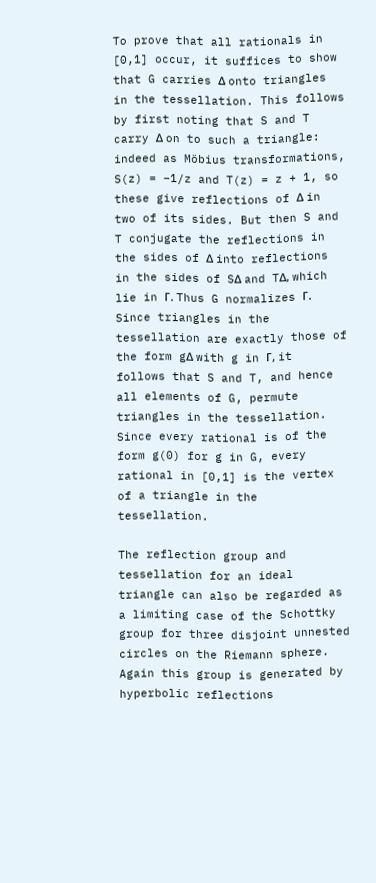To prove that all rationals in [0,1] occur, it suffices to show that G carries Δ onto triangles in the tessellation. This follows by first noting that S and T carry Δ on to such a triangle: indeed as Möbius transformations, S(z) = –1/z and T(z) = z + 1, so these give reflections of Δ in two of its sides. But then S and T conjugate the reflections in the sides of Δ into reflections in the sides of SΔ and TΔ, which lie in Γ. Thus G normalizes Γ. Since triangles in the tessellation are exactly those of the form gΔ with g in Γ, it follows that S and T, and hence all elements of G, permute triangles in the tessellation. Since every rational is of the form g(0) for g in G, every rational in [0,1] is the vertex of a triangle in the tessellation.

The reflection group and tessellation for an ideal triangle can also be regarded as a limiting case of the Schottky group for three disjoint unnested circles on the Riemann sphere. Again this group is generated by hyperbolic reflections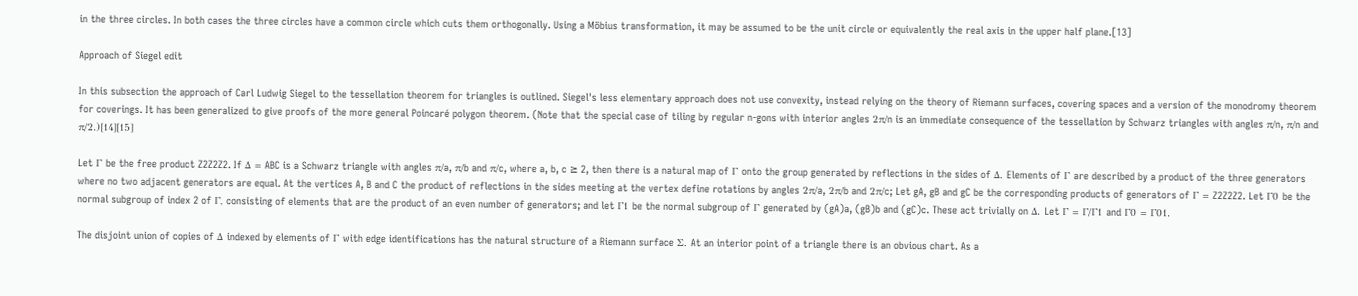in the three circles. In both cases the three circles have a common circle which cuts them orthogonally. Using a Möbius transformation, it may be assumed to be the unit circle or equivalently the real axis in the upper half plane.[13]

Approach of Siegel edit

In this subsection the approach of Carl Ludwig Siegel to the tessellation theorem for triangles is outlined. Siegel's less elementary approach does not use convexity, instead relying on the theory of Riemann surfaces, covering spaces and a version of the monodromy theorem for coverings. It has been generalized to give proofs of the more general Poincaré polygon theorem. (Note that the special case of tiling by regular n-gons with interior angles 2π/n is an immediate consequence of the tessellation by Schwarz triangles with angles π/n, π/n and π/2.)[14][15]

Let Γ be the free product Z2Z2Z2. If Δ = ABC is a Schwarz triangle with angles π/a, π/b and π/c, where a, b, c ≥ 2, then there is a natural map of Γ onto the group generated by reflections in the sides of Δ. Elements of Γ are described by a product of the three generators where no two adjacent generators are equal. At the vertices A, B and C the product of reflections in the sides meeting at the vertex define rotations by angles 2π/a, 2π/b and 2π/c; Let gA, gB and gC be the corresponding products of generators of Γ = Z2Z2Z2. Let Γ0 be the normal subgroup of index 2 of Γ, consisting of elements that are the product of an even number of generators; and let Γ1 be the normal subgroup of Γ generated by (gA)a, (gB)b and (gC)c. These act trivially on Δ. Let Γ = Γ/Γ1 and Γ0 = Γ01.

The disjoint union of copies of Δ indexed by elements of Γ with edge identifications has the natural structure of a Riemann surface Σ. At an interior point of a triangle there is an obvious chart. As a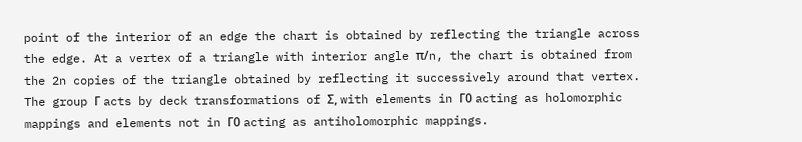point of the interior of an edge the chart is obtained by reflecting the triangle across the edge. At a vertex of a triangle with interior angle π/n, the chart is obtained from the 2n copies of the triangle obtained by reflecting it successively around that vertex. The group Γ acts by deck transformations of Σ, with elements in Γ0 acting as holomorphic mappings and elements not in Γ0 acting as antiholomorphic mappings.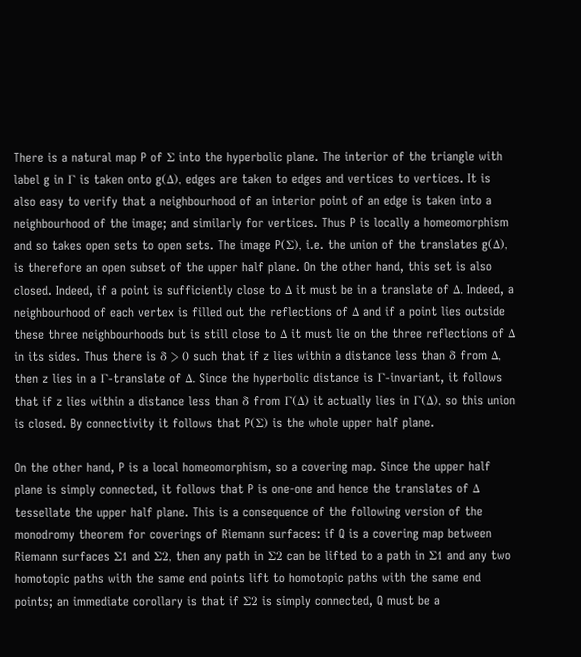There is a natural map P of Σ into the hyperbolic plane. The interior of the triangle with label g in Γ is taken onto g(Δ), edges are taken to edges and vertices to vertices. It is also easy to verify that a neighbourhood of an interior point of an edge is taken into a neighbourhood of the image; and similarly for vertices. Thus P is locally a homeomorphism and so takes open sets to open sets. The image P(Σ), i.e. the union of the translates g(Δ), is therefore an open subset of the upper half plane. On the other hand, this set is also closed. Indeed, if a point is sufficiently close to Δ it must be in a translate of Δ. Indeed, a neighbourhood of each vertex is filled out the reflections of Δ and if a point lies outside these three neighbourhoods but is still close to Δ it must lie on the three reflections of Δ in its sides. Thus there is δ > 0 such that if z lies within a distance less than δ from Δ, then z lies in a Γ-translate of Δ. Since the hyperbolic distance is Γ-invariant, it follows that if z lies within a distance less than δ from Γ(Δ) it actually lies in Γ(Δ), so this union is closed. By connectivity it follows that P(Σ) is the whole upper half plane.

On the other hand, P is a local homeomorphism, so a covering map. Since the upper half plane is simply connected, it follows that P is one-one and hence the translates of Δ tessellate the upper half plane. This is a consequence of the following version of the monodromy theorem for coverings of Riemann surfaces: if Q is a covering map between Riemann surfaces Σ1 and Σ2, then any path in Σ2 can be lifted to a path in Σ1 and any two homotopic paths with the same end points lift to homotopic paths with the same end points; an immediate corollary is that if Σ2 is simply connected, Q must be a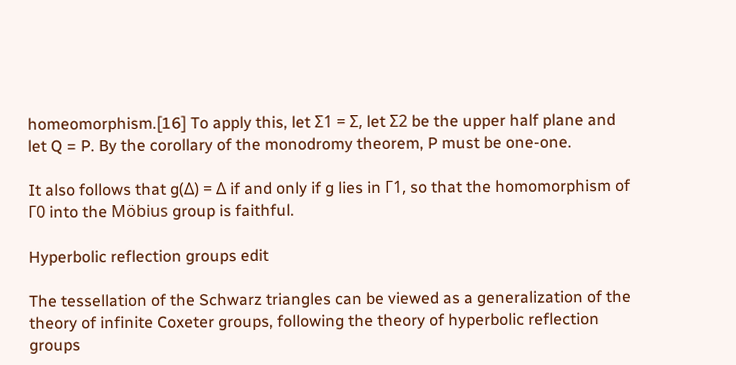homeomorphism.[16] To apply this, let Σ1 = Σ, let Σ2 be the upper half plane and let Q = P. By the corollary of the monodromy theorem, P must be one-one.

It also follows that g(Δ) = Δ if and only if g lies in Γ1, so that the homomorphism of Γ0 into the Möbius group is faithful.

Hyperbolic reflection groups edit

The tessellation of the Schwarz triangles can be viewed as a generalization of the theory of infinite Coxeter groups, following the theory of hyperbolic reflection groups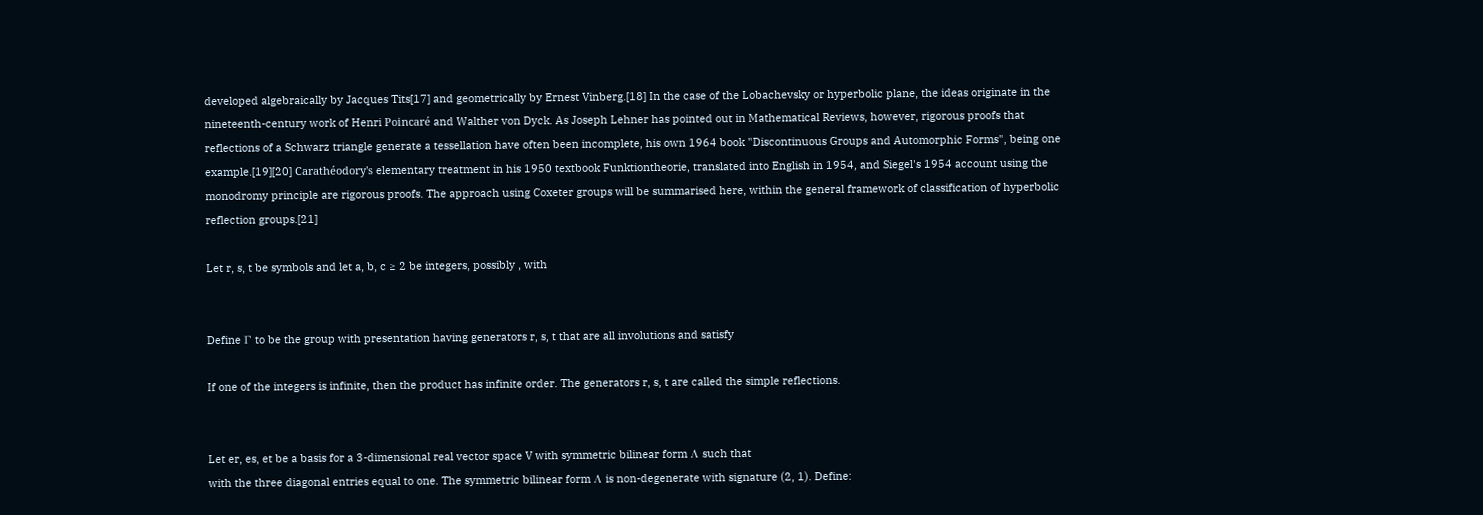developed algebraically by Jacques Tits[17] and geometrically by Ernest Vinberg.[18] In the case of the Lobachevsky or hyperbolic plane, the ideas originate in the nineteenth-century work of Henri Poincaré and Walther von Dyck. As Joseph Lehner has pointed out in Mathematical Reviews, however, rigorous proofs that reflections of a Schwarz triangle generate a tessellation have often been incomplete, his own 1964 book "Discontinuous Groups and Automorphic Forms", being one example.[19][20] Carathéodory's elementary treatment in his 1950 textbook Funktiontheorie, translated into English in 1954, and Siegel's 1954 account using the monodromy principle are rigorous proofs. The approach using Coxeter groups will be summarised here, within the general framework of classification of hyperbolic reflection groups.[21]

Let r, s, t be symbols and let a, b, c ≥ 2 be integers, possibly , with


Define Γ to be the group with presentation having generators r, s, t that are all involutions and satisfy

If one of the integers is infinite, then the product has infinite order. The generators r, s, t are called the simple reflections.


Let er, es, et be a basis for a 3-dimensional real vector space V with symmetric bilinear form Λ such that
with the three diagonal entries equal to one. The symmetric bilinear form Λ is non-degenerate with signature (2, 1). Define: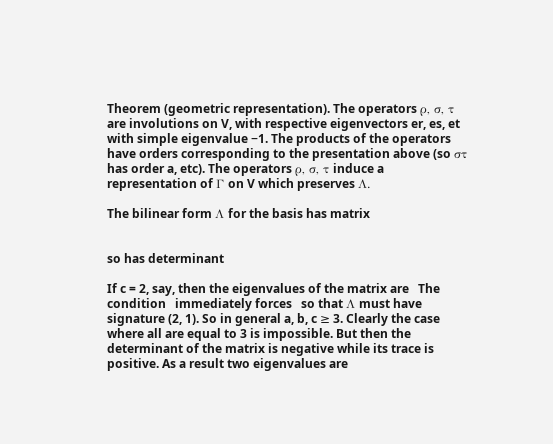Theorem (geometric representation). The operators ρ, σ, τ are involutions on V, with respective eigenvectors er, es, et with simple eigenvalue −1. The products of the operators have orders corresponding to the presentation above (so στ has order a, etc). The operators ρ, σ, τ induce a representation of Γ on V which preserves Λ.

The bilinear form Λ for the basis has matrix


so has determinant

If c = 2, say, then the eigenvalues of the matrix are   The condition   immediately forces   so that Λ must have signature (2, 1). So in general a, b, c ≥ 3. Clearly the case where all are equal to 3 is impossible. But then the determinant of the matrix is negative while its trace is positive. As a result two eigenvalues are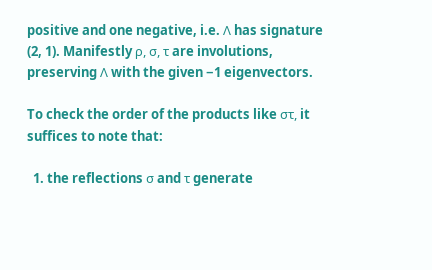positive and one negative, i.e. Λ has signature (2, 1). Manifestly ρ, σ, τ are involutions, preserving Λ with the given −1 eigenvectors.

To check the order of the products like στ, it suffices to note that:

  1. the reflections σ and τ generate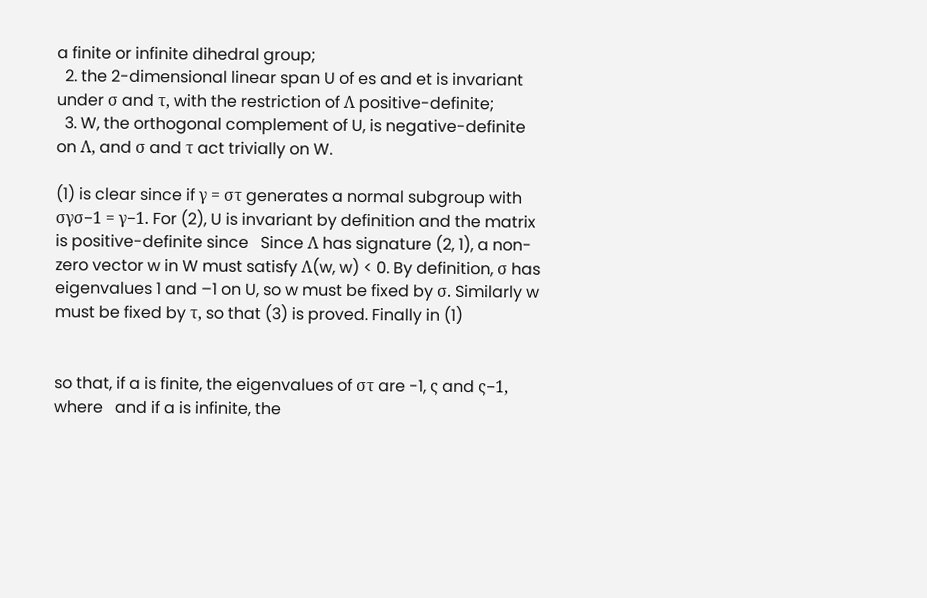a finite or infinite dihedral group;
  2. the 2-dimensional linear span U of es and et is invariant under σ and τ, with the restriction of Λ positive-definite;
  3. W, the orthogonal complement of U, is negative-definite on Λ, and σ and τ act trivially on W.

(1) is clear since if γ = στ generates a normal subgroup with σγσ−1 = γ−1. For (2), U is invariant by definition and the matrix is positive-definite since   Since Λ has signature (2, 1), a non-zero vector w in W must satisfy Λ(w, w) < 0. By definition, σ has eigenvalues 1 and –1 on U, so w must be fixed by σ. Similarly w must be fixed by τ, so that (3) is proved. Finally in (1)


so that, if a is finite, the eigenvalues of στ are -1, ς and ς−1, where   and if a is infinite, the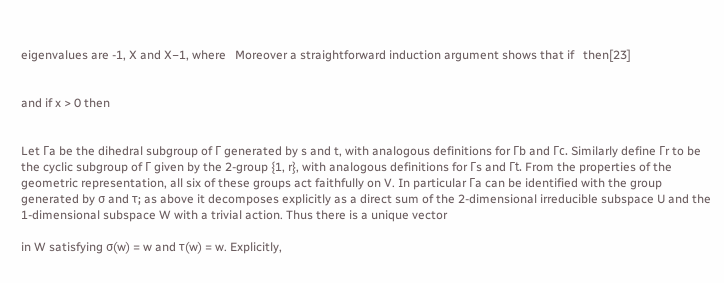eigenvalues are -1, X and X−1, where   Moreover a straightforward induction argument shows that if   then[23]


and if x > 0 then


Let Γa be the dihedral subgroup of Γ generated by s and t, with analogous definitions for Γb and Γc. Similarly define Γr to be the cyclic subgroup of Γ given by the 2-group {1, r}, with analogous definitions for Γs and Γt. From the properties of the geometric representation, all six of these groups act faithfully on V. In particular Γa can be identified with the group generated by σ and τ; as above it decomposes explicitly as a direct sum of the 2-dimensional irreducible subspace U and the 1-dimensional subspace W with a trivial action. Thus there is a unique vector

in W satisfying σ(w) = w and τ(w) = w. Explicitly,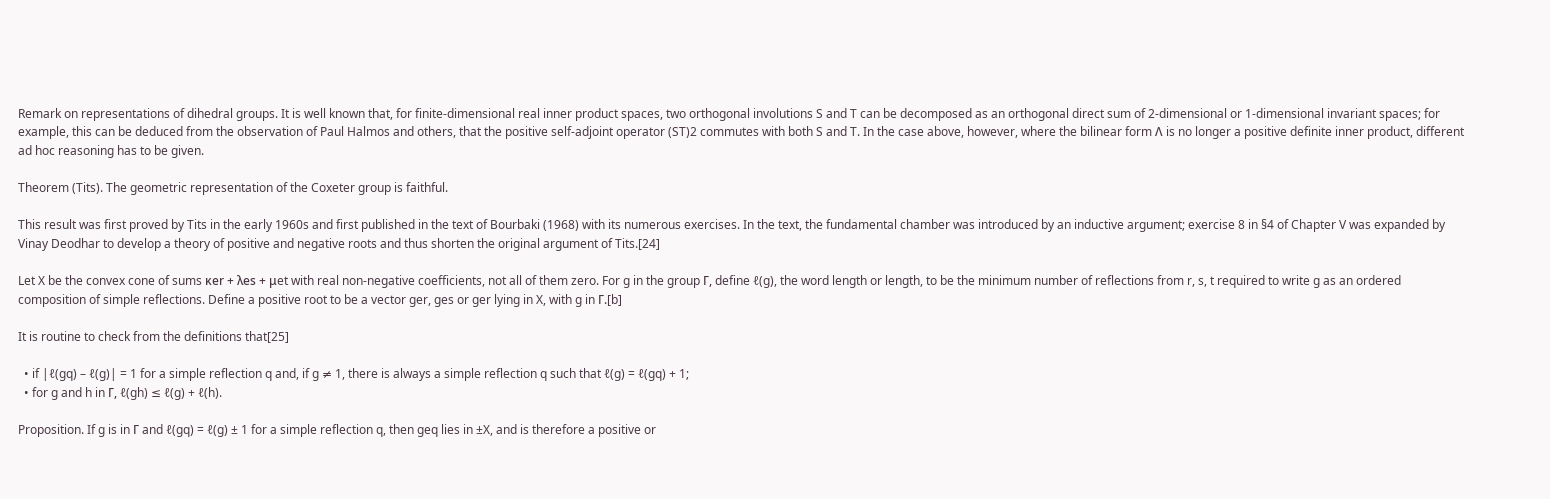Remark on representations of dihedral groups. It is well known that, for finite-dimensional real inner product spaces, two orthogonal involutions S and T can be decomposed as an orthogonal direct sum of 2-dimensional or 1-dimensional invariant spaces; for example, this can be deduced from the observation of Paul Halmos and others, that the positive self-adjoint operator (ST)2 commutes with both S and T. In the case above, however, where the bilinear form Λ is no longer a positive definite inner product, different ad hoc reasoning has to be given.

Theorem (Tits). The geometric representation of the Coxeter group is faithful.

This result was first proved by Tits in the early 1960s and first published in the text of Bourbaki (1968) with its numerous exercises. In the text, the fundamental chamber was introduced by an inductive argument; exercise 8 in §4 of Chapter V was expanded by Vinay Deodhar to develop a theory of positive and negative roots and thus shorten the original argument of Tits.[24]

Let X be the convex cone of sums κer + λes + μet with real non-negative coefficients, not all of them zero. For g in the group Γ, define ℓ(g), the word length or length, to be the minimum number of reflections from r, s, t required to write g as an ordered composition of simple reflections. Define a positive root to be a vector ger, ges or ger lying in X, with g in Γ.[b]

It is routine to check from the definitions that[25]

  • if |ℓ(gq) – ℓ(g)| = 1 for a simple reflection q and, if g ≠ 1, there is always a simple reflection q such that ℓ(g) = ℓ(gq) + 1;
  • for g and h in Γ, ℓ(gh) ≤ ℓ(g) + ℓ(h).

Proposition. If g is in Γ and ℓ(gq) = ℓ(g) ± 1 for a simple reflection q, then geq lies in ±X, and is therefore a positive or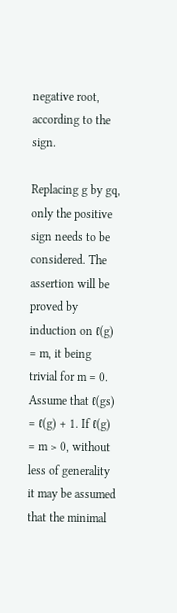negative root, according to the sign.

Replacing g by gq, only the positive sign needs to be considered. The assertion will be proved by induction on ℓ(g) = m, it being trivial for m = 0. Assume that ℓ(gs) = ℓ(g) + 1. If ℓ(g) = m > 0, without less of generality it may be assumed that the minimal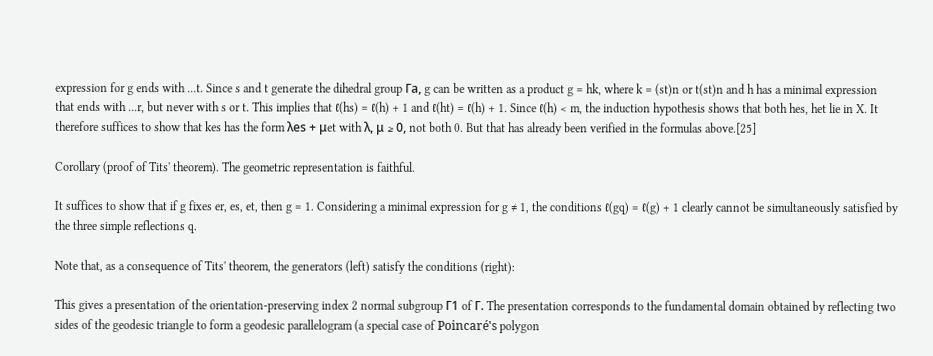expression for g ends with ...t. Since s and t generate the dihedral group Γa, g can be written as a product g = hk, where k = (st)n or t(st)n and h has a minimal expression that ends with ...r, but never with s or t. This implies that ℓ(hs) = ℓ(h) + 1 and ℓ(ht) = ℓ(h) + 1. Since ℓ(h) < m, the induction hypothesis shows that both hes, het lie in X. It therefore suffices to show that kes has the form λes + μet with λ, μ ≥ 0, not both 0. But that has already been verified in the formulas above.[25]

Corollary (proof of Tits' theorem). The geometric representation is faithful.

It suffices to show that if g fixes er, es, et, then g = 1. Considering a minimal expression for g ≠ 1, the conditions ℓ(gq) = ℓ(g) + 1 clearly cannot be simultaneously satisfied by the three simple reflections q.

Note that, as a consequence of Tits' theorem, the generators (left) satisfy the conditions (right):

This gives a presentation of the orientation-preserving index 2 normal subgroup Γ1 of Γ. The presentation corresponds to the fundamental domain obtained by reflecting two sides of the geodesic triangle to form a geodesic parallelogram (a special case of Poincaré's polygon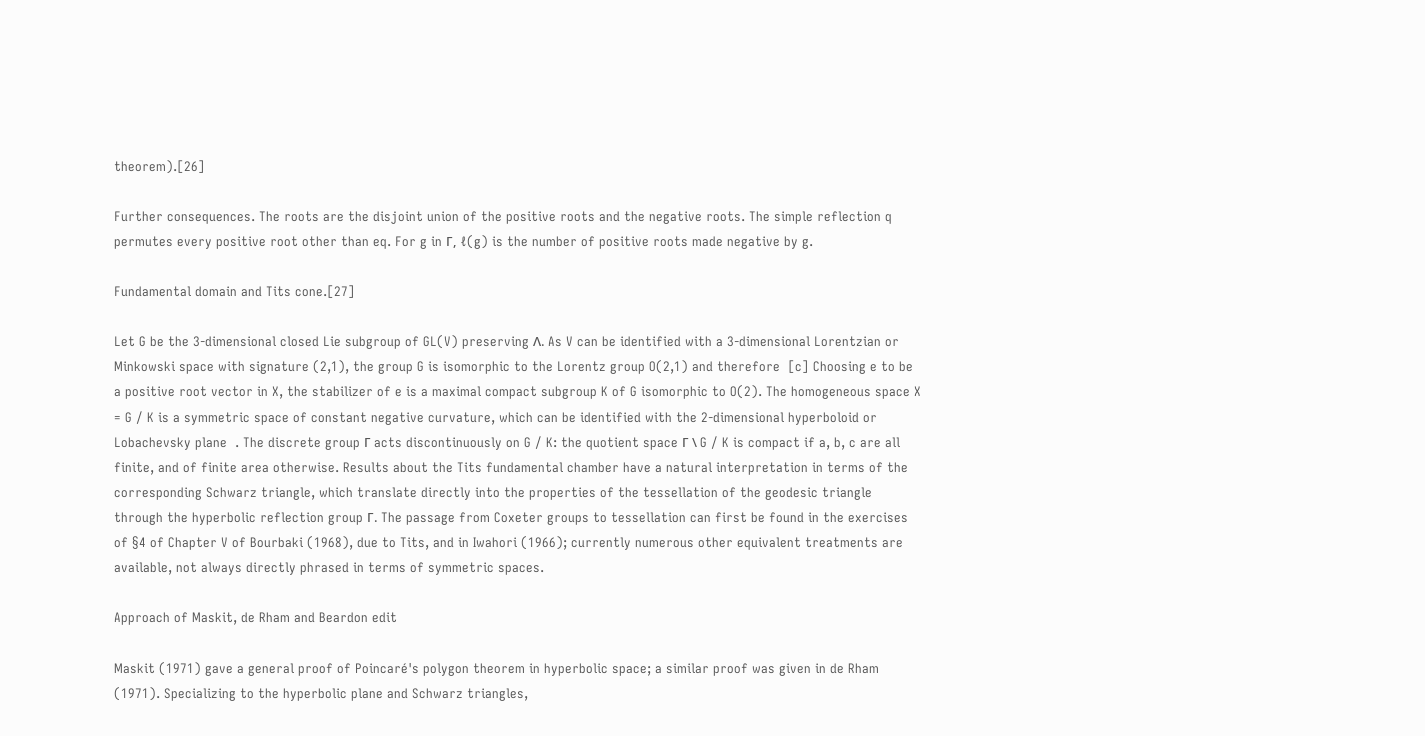theorem).[26]

Further consequences. The roots are the disjoint union of the positive roots and the negative roots. The simple reflection q permutes every positive root other than eq. For g in Γ, ℓ(g) is the number of positive roots made negative by g.

Fundamental domain and Tits cone.[27]

Let G be the 3-dimensional closed Lie subgroup of GL(V) preserving Λ. As V can be identified with a 3-dimensional Lorentzian or Minkowski space with signature (2,1), the group G is isomorphic to the Lorentz group O(2,1) and therefore  [c] Choosing e to be a positive root vector in X, the stabilizer of e is a maximal compact subgroup K of G isomorphic to O(2). The homogeneous space X = G / K is a symmetric space of constant negative curvature, which can be identified with the 2-dimensional hyperboloid or Lobachevsky plane  . The discrete group Γ acts discontinuously on G / K: the quotient space Γ \ G / K is compact if a, b, c are all finite, and of finite area otherwise. Results about the Tits fundamental chamber have a natural interpretation in terms of the corresponding Schwarz triangle, which translate directly into the properties of the tessellation of the geodesic triangle through the hyperbolic reflection group Γ. The passage from Coxeter groups to tessellation can first be found in the exercises of §4 of Chapter V of Bourbaki (1968), due to Tits, and in Iwahori (1966); currently numerous other equivalent treatments are available, not always directly phrased in terms of symmetric spaces.

Approach of Maskit, de Rham and Beardon edit

Maskit (1971) gave a general proof of Poincaré's polygon theorem in hyperbolic space; a similar proof was given in de Rham (1971). Specializing to the hyperbolic plane and Schwarz triangles,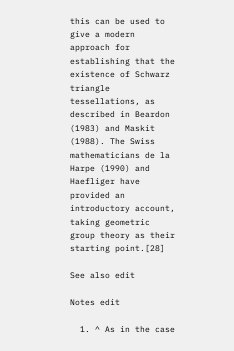this can be used to give a modern approach for establishing that the existence of Schwarz triangle tessellations, as described in Beardon (1983) and Maskit (1988). The Swiss mathematicians de la Harpe (1990) and Haefliger have provided an introductory account, taking geometric group theory as their starting point.[28]

See also edit

Notes edit

  1. ^ As in the case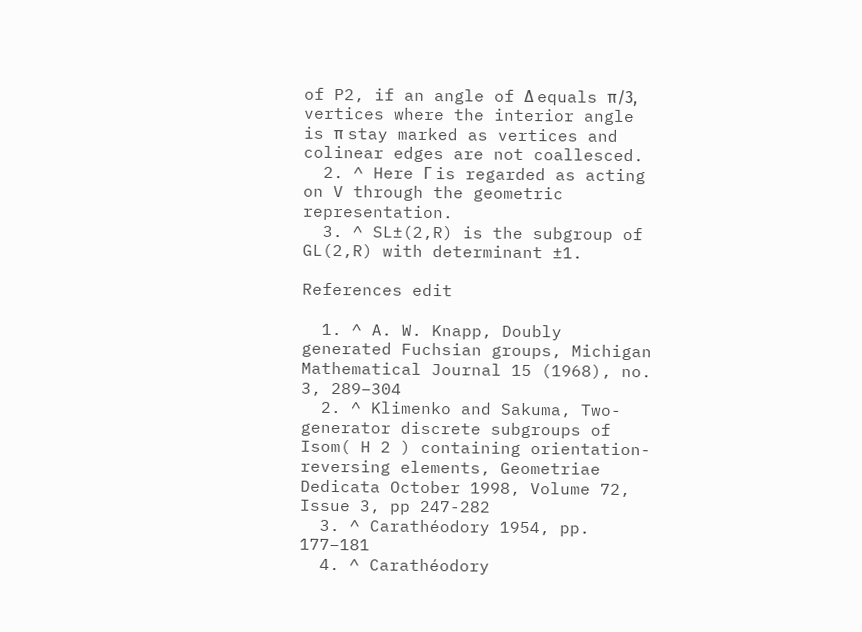of P2, if an angle of Δ equals π/3, vertices where the interior angle is π stay marked as vertices and colinear edges are not coallesced.
  2. ^ Here Γ is regarded as acting on V through the geometric representation.
  3. ^ SL±(2,R) is the subgroup of GL(2,R) with determinant ±1.

References edit

  1. ^ A. W. Knapp, Doubly generated Fuchsian groups, Michigan Mathematical Journal 15 (1968), no. 3, 289–304
  2. ^ Klimenko and Sakuma, Two-generator discrete subgroups of Isom( H 2 ) containing orientation-reversing elements, Geometriae Dedicata October 1998, Volume 72, Issue 3, pp 247-282
  3. ^ Carathéodory 1954, pp. 177–181
  4. ^ Carathéodory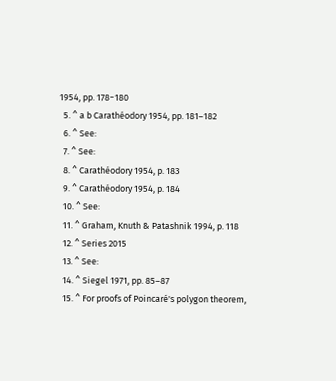1954, pp. 178−180
  5. ^ a b Carathéodory 1954, pp. 181–182
  6. ^ See:
  7. ^ See:
  8. ^ Carathéodory 1954, p. 183
  9. ^ Carathéodory 1954, p. 184
  10. ^ See:
  11. ^ Graham, Knuth & Patashnik 1994, p. 118
  12. ^ Series 2015
  13. ^ See:
  14. ^ Siegel 1971, pp. 85–87
  15. ^ For proofs of Poincaré's polygon theorem,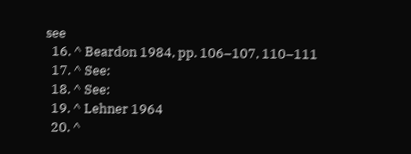see
  16. ^ Beardon 1984, pp. 106–107, 110–111
  17. ^ See:
  18. ^ See:
  19. ^ Lehner 1964
  20. ^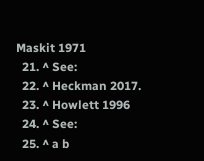Maskit 1971
  21. ^ See:
  22. ^ Heckman 2017.
  23. ^ Howlett 1996
  24. ^ See:
  25. ^ a b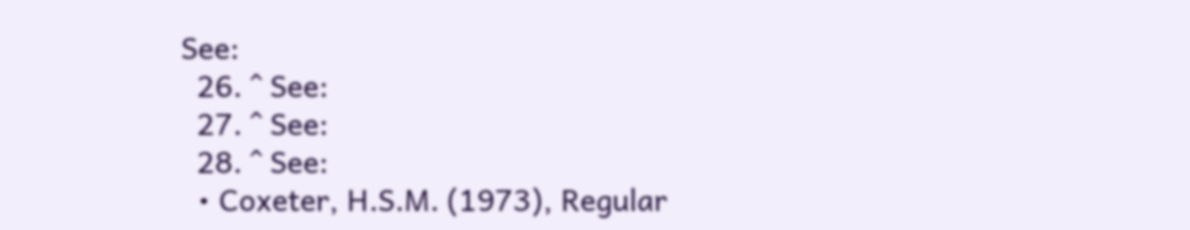See:
  26. ^ See:
  27. ^ See:
  28. ^ See:
  • Coxeter, H.S.M. (1973), Regular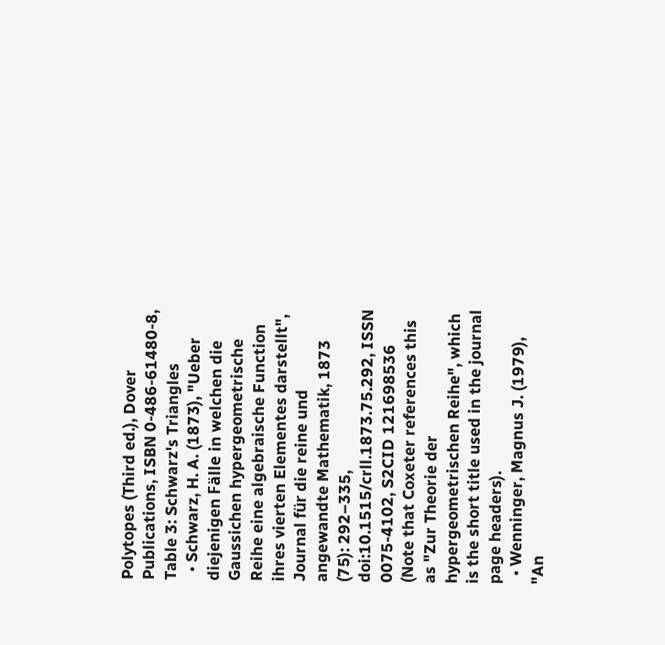Polytopes (Third ed.), Dover Publications, ISBN 0-486-61480-8, Table 3: Schwarz's Triangles
  • Schwarz, H. A. (1873), "Ueber diejenigen Fälle in welchen die Gaussichen hypergeometrische Reihe eine algebraische Function ihres vierten Elementes darstellt", Journal für die reine und angewandte Mathematik, 1873 (75): 292–335, doi:10.1515/crll.1873.75.292, ISSN 0075-4102, S2CID 121698536 (Note that Coxeter references this as "Zur Theorie der hypergeometrischen Reihe", which is the short title used in the journal page headers).
  • Wenninger, Magnus J. (1979), "An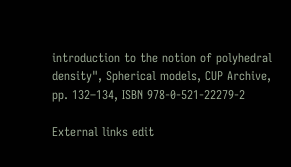introduction to the notion of polyhedral density", Spherical models, CUP Archive, pp. 132–134, ISBN 978-0-521-22279-2

External links edit